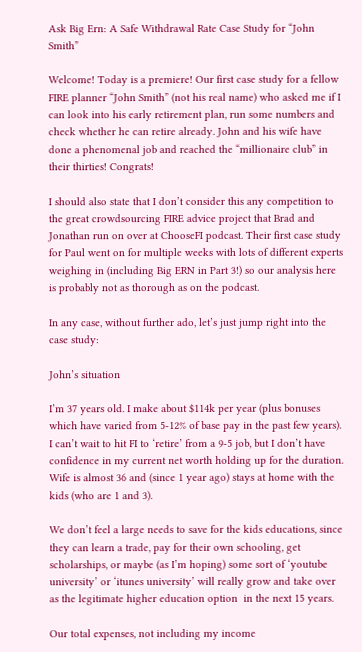Ask Big Ern: A Safe Withdrawal Rate Case Study for “John Smith”

Welcome! Today is a premiere! Our first case study for a fellow FIRE planner “John Smith” (not his real name) who asked me if I can look into his early retirement plan, run some numbers and check whether he can retire already. John and his wife have done a phenomenal job and reached the “millionaire club” in their thirties! Congrats!

I should also state that I don’t consider this any competition to the great crowdsourcing FIRE advice project that Brad and Jonathan run on over at ChooseFI podcast. Their first case study for Paul went on for multiple weeks with lots of different experts weighing in (including Big ERN in Part 3!) so our analysis here is probably not as thorough as on the podcast.

In any case, without further ado, let’s just jump right into the case study:

John’s situation

I’m 37 years old. I make about $114k per year (plus bonuses which have varied from 5-12% of base pay in the past few years).  I can’t wait to hit FI to ‘retire’ from a 9-5 job, but I don’t have confidence in my current net worth holding up for the duration. Wife is almost 36 and (since 1 year ago) stays at home with the kids (who are 1 and 3).

We don’t feel a large needs to save for the kids educations, since they can learn a trade, pay for their own schooling, get scholarships, or maybe (as I’m hoping) some sort of ‘youtube university’ or ‘itunes university’ will really grow and take over as the legitimate higher education option  in the next 15 years.

Our total expenses, not including my income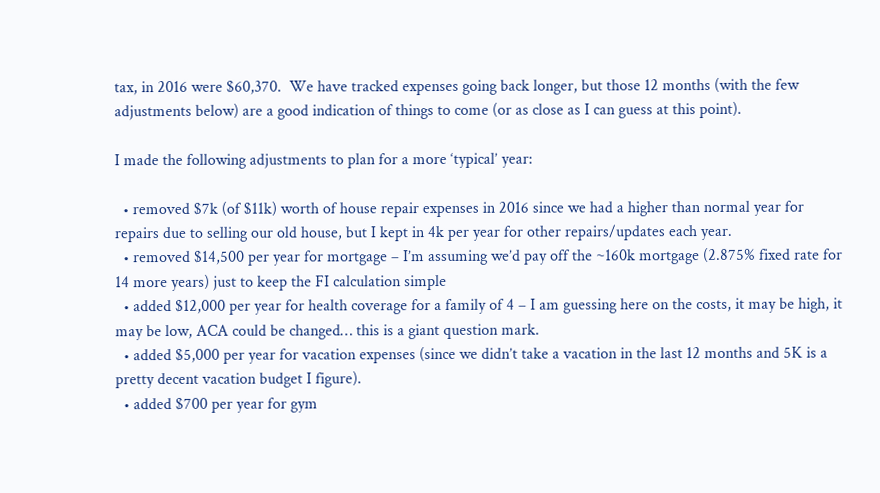tax, in 2016 were $60,370.  We have tracked expenses going back longer, but those 12 months (with the few adjustments below) are a good indication of things to come (or as close as I can guess at this point).

I made the following adjustments to plan for a more ‘typical’ year:

  • removed $7k (of $11k) worth of house repair expenses in 2016 since we had a higher than normal year for repairs due to selling our old house, but I kept in 4k per year for other repairs/updates each year.
  • removed $14,500 per year for mortgage – I’m assuming we’d pay off the ~160k mortgage (2.875% fixed rate for 14 more years) just to keep the FI calculation simple
  • added $12,000 per year for health coverage for a family of 4 – I am guessing here on the costs, it may be high, it may be low, ACA could be changed… this is a giant question mark.
  • added $5,000 per year for vacation expenses (since we didn’t take a vacation in the last 12 months and 5K is a pretty decent vacation budget I figure).
  • added $700 per year for gym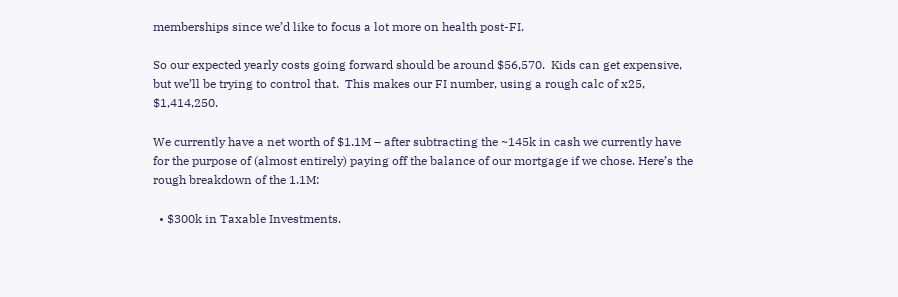memberships since we’d like to focus a lot more on health post-FI.

So our expected yearly costs going forward should be around $56,570.  Kids can get expensive, but we’ll be trying to control that.  This makes our FI number, using a rough calc of x25, $1,414,250.

We currently have a net worth of $1.1M – after subtracting the ~145k in cash we currently have for the purpose of (almost entirely) paying off the balance of our mortgage if we chose. Here’s the rough breakdown of the 1.1M:

  • $300k in Taxable Investments.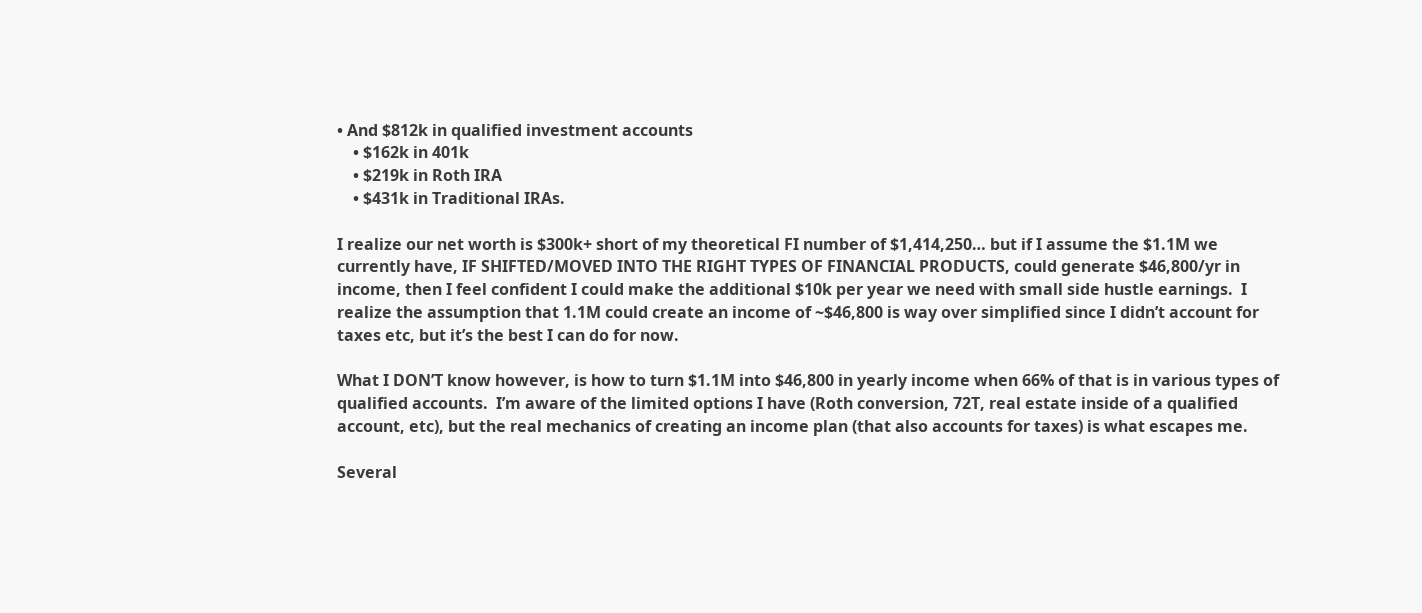• And $812k in qualified investment accounts
    • $162k in 401k
    • $219k in Roth IRA
    • $431k in Traditional IRAs.

I realize our net worth is $300k+ short of my theoretical FI number of $1,414,250… but if I assume the $1.1M we currently have, IF SHIFTED/MOVED INTO THE RIGHT TYPES OF FINANCIAL PRODUCTS, could generate $46,800/yr in income, then I feel confident I could make the additional $10k per year we need with small side hustle earnings.  I realize the assumption that 1.1M could create an income of ~$46,800 is way over simplified since I didn’t account for taxes etc, but it’s the best I can do for now.

What I DON’T know however, is how to turn $1.1M into $46,800 in yearly income when 66% of that is in various types of qualified accounts.  I’m aware of the limited options I have (Roth conversion, 72T, real estate inside of a qualified account, etc), but the real mechanics of creating an income plan (that also accounts for taxes) is what escapes me.

Several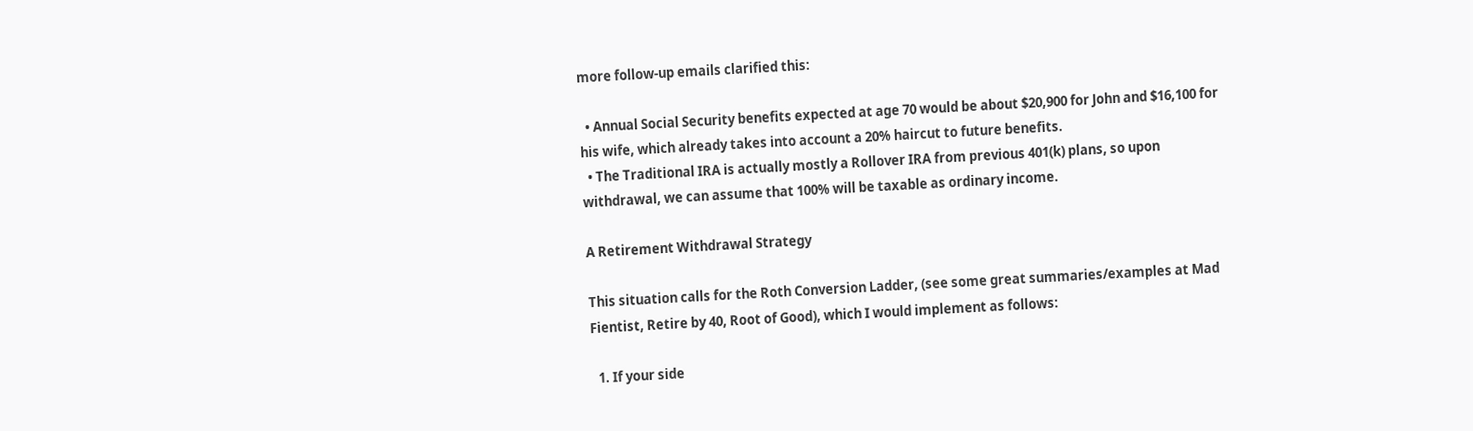more follow-up emails clarified this:

  • Annual Social Security benefits expected at age 70 would be about $20,900 for John and $16,100 for his wife, which already takes into account a 20% haircut to future benefits.
  • The Traditional IRA is actually mostly a Rollover IRA from previous 401(k) plans, so upon withdrawal, we can assume that 100% will be taxable as ordinary income.

A Retirement Withdrawal Strategy

This situation calls for the Roth Conversion Ladder, (see some great summaries/examples at Mad Fientist, Retire by 40, Root of Good), which I would implement as follows:

  1. If your side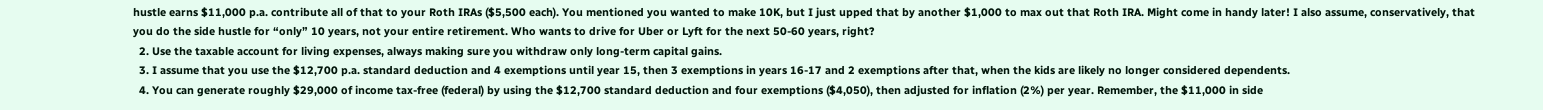hustle earns $11,000 p.a. contribute all of that to your Roth IRAs ($5,500 each). You mentioned you wanted to make 10K, but I just upped that by another $1,000 to max out that Roth IRA. Might come in handy later! I also assume, conservatively, that you do the side hustle for “only” 10 years, not your entire retirement. Who wants to drive for Uber or Lyft for the next 50-60 years, right?
  2. Use the taxable account for living expenses, always making sure you withdraw only long-term capital gains.
  3. I assume that you use the $12,700 p.a. standard deduction and 4 exemptions until year 15, then 3 exemptions in years 16-17 and 2 exemptions after that, when the kids are likely no longer considered dependents.
  4. You can generate roughly $29,000 of income tax-free (federal) by using the $12,700 standard deduction and four exemptions ($4,050), then adjusted for inflation (2%) per year. Remember, the $11,000 in side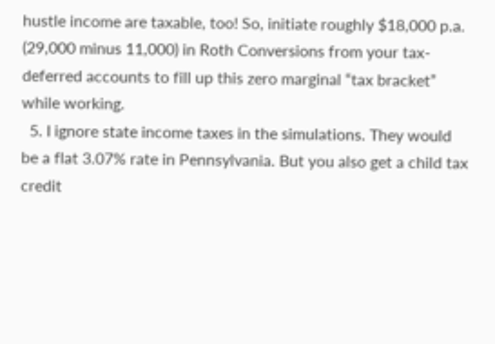hustle income are taxable, too! So, initiate roughly $18,000 p.a. (29,000 minus 11,000) in Roth Conversions from your tax-deferred accounts to fill up this zero marginal “tax bracket” while working.
  5. I ignore state income taxes in the simulations. They would be a flat 3.07% rate in Pennsylvania. But you also get a child tax credit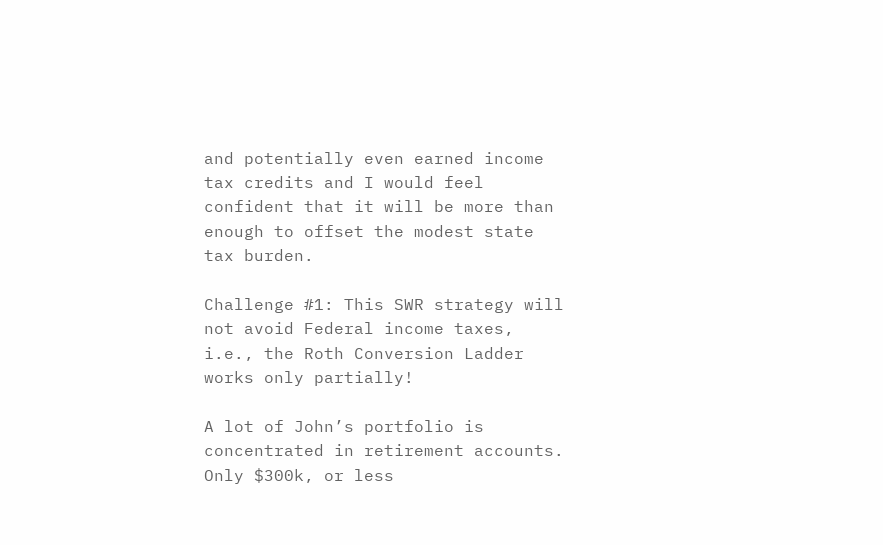and potentially even earned income tax credits and I would feel confident that it will be more than enough to offset the modest state tax burden.

Challenge #1: This SWR strategy will not avoid Federal income taxes, i.e., the Roth Conversion Ladder works only partially!

A lot of John’s portfolio is concentrated in retirement accounts. Only $300k, or less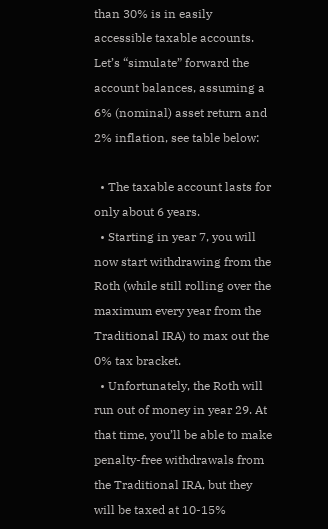than 30% is in easily accessible taxable accounts. Let’s “simulate” forward the account balances, assuming a 6% (nominal) asset return and 2% inflation, see table below:

  • The taxable account lasts for only about 6 years.
  • Starting in year 7, you will now start withdrawing from the Roth (while still rolling over the maximum every year from the Traditional IRA) to max out the 0% tax bracket.
  • Unfortunately, the Roth will run out of money in year 29. At that time, you’ll be able to make penalty-free withdrawals from the Traditional IRA, but they will be taxed at 10-15%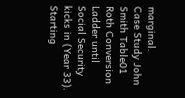marginal.
Case Study John Smith Table01
Roth Conversion Ladder until Social Security kicks in (Year 33). Starting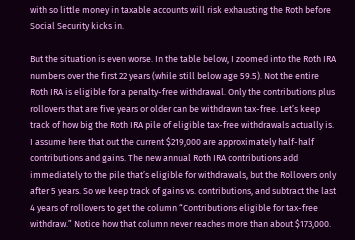with so little money in taxable accounts will risk exhausting the Roth before Social Security kicks in.

But the situation is even worse. In the table below, I zoomed into the Roth IRA numbers over the first 22 years (while still below age 59.5). Not the entire Roth IRA is eligible for a penalty-free withdrawal. Only the contributions plus rollovers that are five years or older can be withdrawn tax-free. Let’s keep track of how big the Roth IRA pile of eligible tax-free withdrawals actually is. I assume here that out the current $219,000 are approximately half-half contributions and gains. The new annual Roth IRA contributions add immediately to the pile that’s eligible for withdrawals, but the Rollovers only after 5 years. So we keep track of gains vs. contributions, and subtract the last 4 years of rollovers to get the column “Contributions eligible for tax-free withdraw.” Notice how that column never reaches more than about $173,000.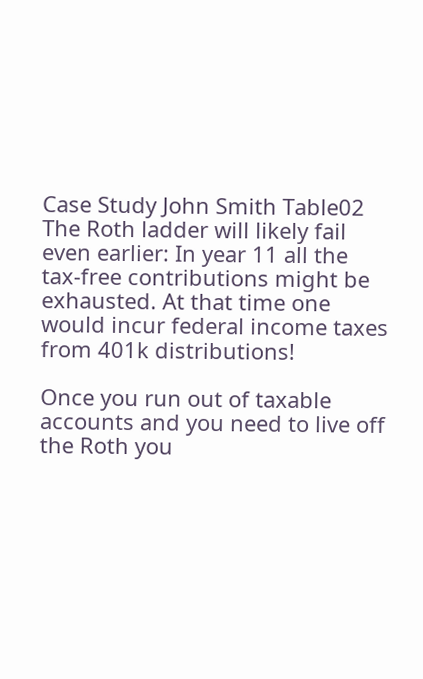Case Study John Smith Table02
The Roth ladder will likely fail even earlier: In year 11 all the tax-free contributions might be exhausted. At that time one would incur federal income taxes from 401k distributions!

Once you run out of taxable accounts and you need to live off the Roth you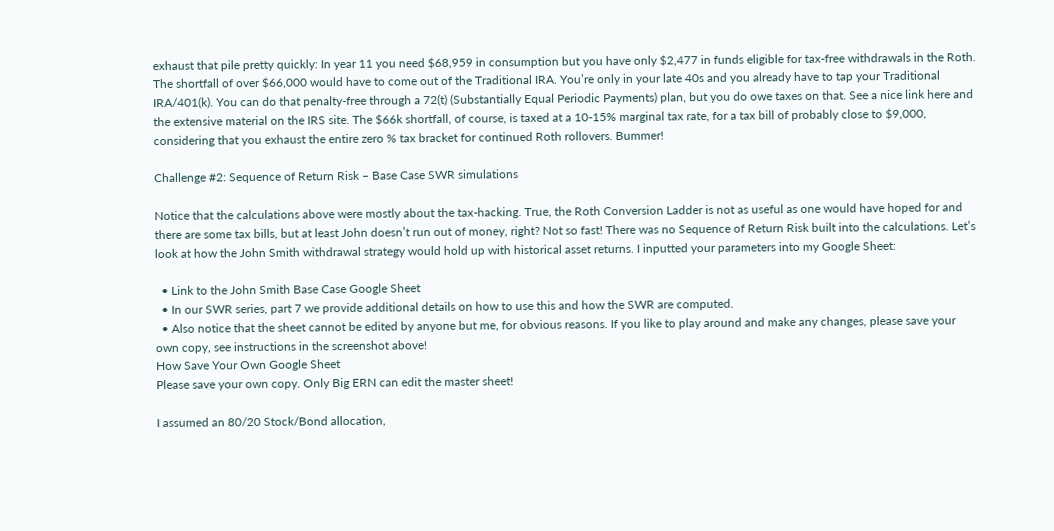exhaust that pile pretty quickly: In year 11 you need $68,959 in consumption but you have only $2,477 in funds eligible for tax-free withdrawals in the Roth. The shortfall of over $66,000 would have to come out of the Traditional IRA. You’re only in your late 40s and you already have to tap your Traditional IRA/401(k). You can do that penalty-free through a 72(t) (Substantially Equal Periodic Payments) plan, but you do owe taxes on that. See a nice link here and the extensive material on the IRS site. The $66k shortfall, of course, is taxed at a 10-15% marginal tax rate, for a tax bill of probably close to $9,000, considering that you exhaust the entire zero % tax bracket for continued Roth rollovers. Bummer!

Challenge #2: Sequence of Return Risk – Base Case SWR simulations

Notice that the calculations above were mostly about the tax-hacking. True, the Roth Conversion Ladder is not as useful as one would have hoped for and there are some tax bills, but at least John doesn’t run out of money, right? Not so fast! There was no Sequence of Return Risk built into the calculations. Let’s look at how the John Smith withdrawal strategy would hold up with historical asset returns. I inputted your parameters into my Google Sheet:

  • Link to the John Smith Base Case Google Sheet
  • In our SWR series, part 7 we provide additional details on how to use this and how the SWR are computed.
  • Also notice that the sheet cannot be edited by anyone but me, for obvious reasons. If you like to play around and make any changes, please save your own copy, see instructions in the screenshot above!
How Save Your Own Google Sheet
Please save your own copy. Only Big ERN can edit the master sheet!

I assumed an 80/20 Stock/Bond allocation,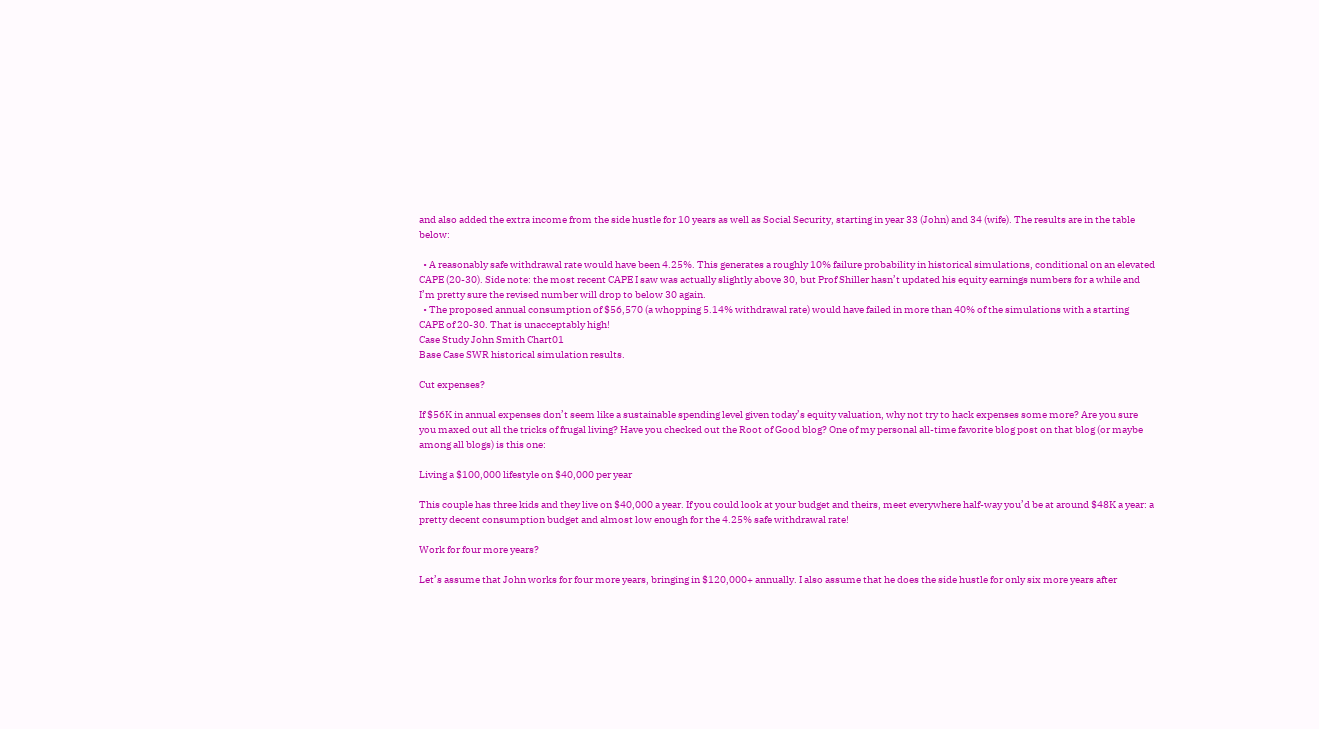and also added the extra income from the side hustle for 10 years as well as Social Security, starting in year 33 (John) and 34 (wife). The results are in the table below:

  • A reasonably safe withdrawal rate would have been 4.25%. This generates a roughly 10% failure probability in historical simulations, conditional on an elevated CAPE (20-30). Side note: the most recent CAPE I saw was actually slightly above 30, but Prof Shiller hasn’t updated his equity earnings numbers for a while and I’m pretty sure the revised number will drop to below 30 again.
  • The proposed annual consumption of $56,570 (a whopping 5.14% withdrawal rate) would have failed in more than 40% of the simulations with a starting CAPE of 20-30. That is unacceptably high!
Case Study John Smith Chart01
Base Case SWR historical simulation results.

Cut expenses?

If $56K in annual expenses don’t seem like a sustainable spending level given today’s equity valuation, why not try to hack expenses some more? Are you sure you maxed out all the tricks of frugal living? Have you checked out the Root of Good blog? One of my personal all-time favorite blog post on that blog (or maybe among all blogs) is this one:

Living a $100,000 lifestyle on $40,000 per year

This couple has three kids and they live on $40,000 a year. If you could look at your budget and theirs, meet everywhere half-way you’d be at around $48K a year: a pretty decent consumption budget and almost low enough for the 4.25% safe withdrawal rate!

Work for four more years?

Let’s assume that John works for four more years, bringing in $120,000+ annually. I also assume that he does the side hustle for only six more years after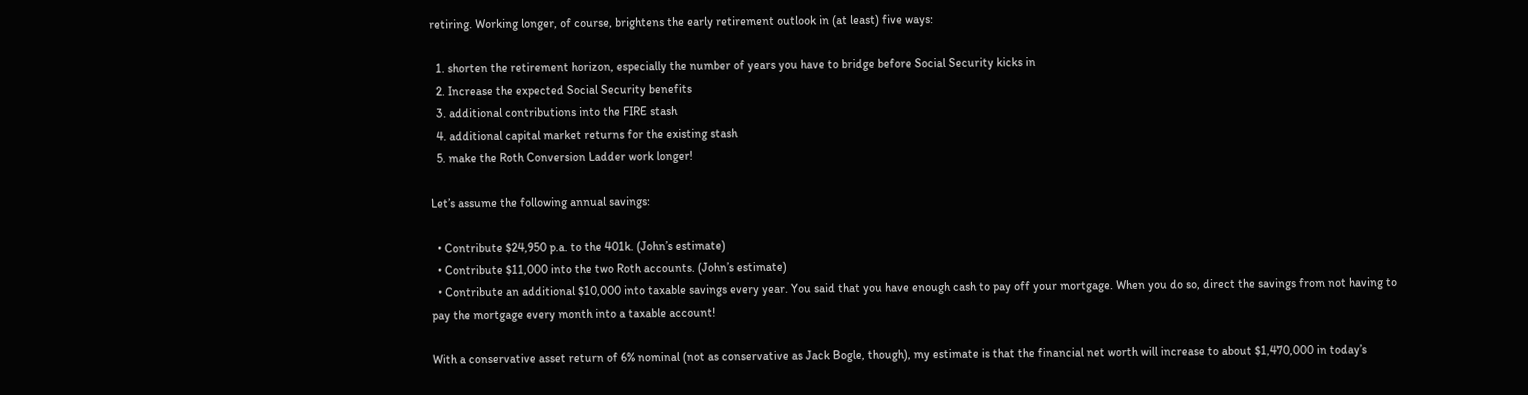retiring. Working longer, of course, brightens the early retirement outlook in (at least) five ways:

  1. shorten the retirement horizon, especially the number of years you have to bridge before Social Security kicks in
  2. Increase the expected Social Security benefits
  3. additional contributions into the FIRE stash
  4. additional capital market returns for the existing stash
  5. make the Roth Conversion Ladder work longer!

Let’s assume the following annual savings:

  • Contribute $24,950 p.a. to the 401k. (John’s estimate)
  • Contribute $11,000 into the two Roth accounts. (John’s estimate)
  • Contribute an additional $10,000 into taxable savings every year. You said that you have enough cash to pay off your mortgage. When you do so, direct the savings from not having to pay the mortgage every month into a taxable account!

With a conservative asset return of 6% nominal (not as conservative as Jack Bogle, though), my estimate is that the financial net worth will increase to about $1,470,000 in today’s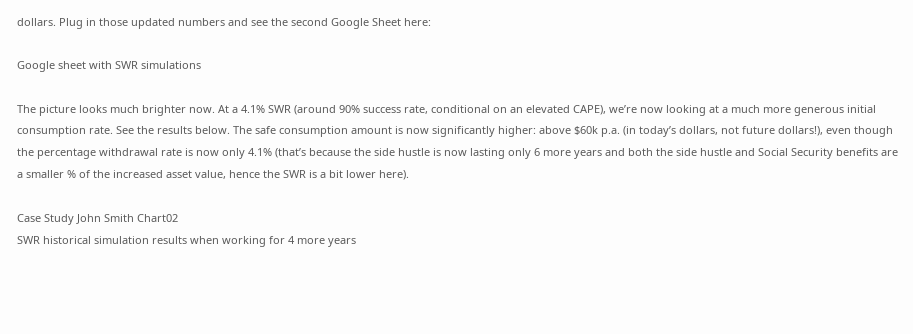dollars. Plug in those updated numbers and see the second Google Sheet here:

Google sheet with SWR simulations

The picture looks much brighter now. At a 4.1% SWR (around 90% success rate, conditional on an elevated CAPE), we’re now looking at a much more generous initial consumption rate. See the results below. The safe consumption amount is now significantly higher: above $60k p.a. (in today’s dollars, not future dollars!), even though the percentage withdrawal rate is now only 4.1% (that’s because the side hustle is now lasting only 6 more years and both the side hustle and Social Security benefits are a smaller % of the increased asset value, hence the SWR is a bit lower here).

Case Study John Smith Chart02
SWR historical simulation results when working for 4 more years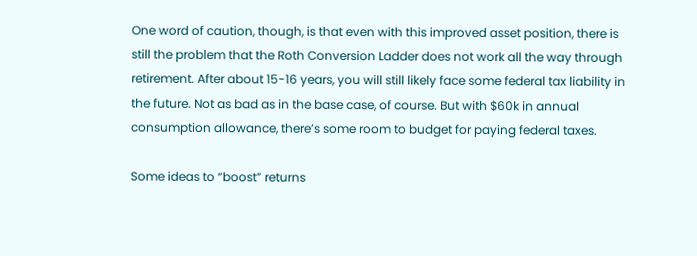One word of caution, though, is that even with this improved asset position, there is still the problem that the Roth Conversion Ladder does not work all the way through retirement. After about 15-16 years, you will still likely face some federal tax liability in the future. Not as bad as in the base case, of course. But with $60k in annual consumption allowance, there’s some room to budget for paying federal taxes.

Some ideas to “boost” returns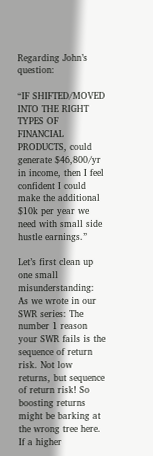Regarding John’s question:

“IF SHIFTED/MOVED INTO THE RIGHT TYPES OF FINANCIAL PRODUCTS, could generate $46,800/yr in income, then I feel confident I could make the additional $10k per year we need with small side hustle earnings.”

Let’s first clean up one small misunderstanding: As we wrote in our SWR series: The number 1 reason your SWR fails is the sequence of return risk. Not low returns, but sequence of return risk! So boosting returns might be barking at the wrong tree here. If a higher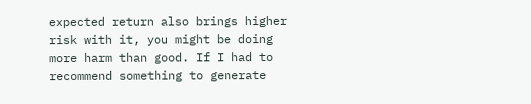expected return also brings higher risk with it, you might be doing more harm than good. If I had to recommend something to generate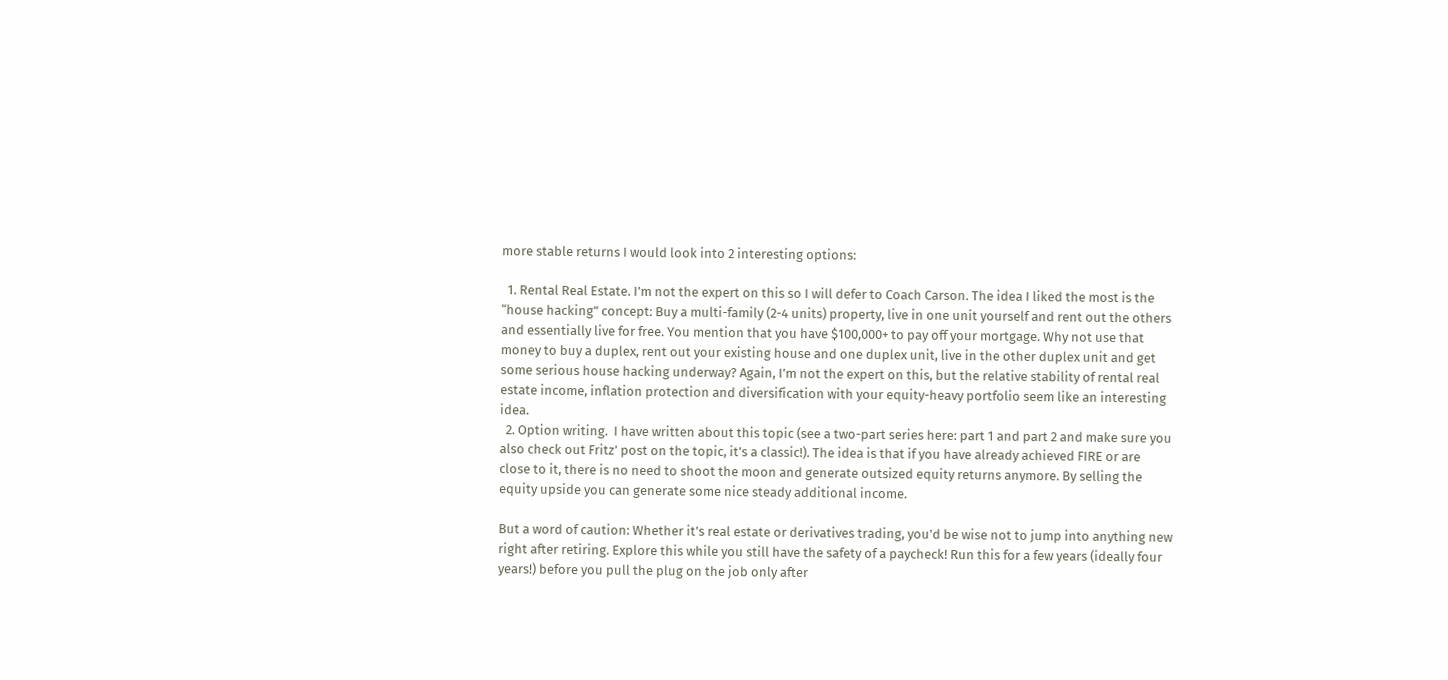more stable returns I would look into 2 interesting options:

  1. Rental Real Estate. I’m not the expert on this so I will defer to Coach Carson. The idea I liked the most is the “house hacking” concept: Buy a multi-family (2-4 units) property, live in one unit yourself and rent out the others and essentially live for free. You mention that you have $100,000+ to pay off your mortgage. Why not use that money to buy a duplex, rent out your existing house and one duplex unit, live in the other duplex unit and get some serious house hacking underway? Again, I’m not the expert on this, but the relative stability of rental real estate income, inflation protection and diversification with your equity-heavy portfolio seem like an interesting idea.
  2. Option writing.  I have written about this topic (see a two-part series here: part 1 and part 2 and make sure you also check out Fritz’ post on the topic, it’s a classic!). The idea is that if you have already achieved FIRE or are close to it, there is no need to shoot the moon and generate outsized equity returns anymore. By selling the equity upside you can generate some nice steady additional income.

But a word of caution: Whether it’s real estate or derivatives trading, you’d be wise not to jump into anything new right after retiring. Explore this while you still have the safety of a paycheck! Run this for a few years (ideally four years!) before you pull the plug on the job only after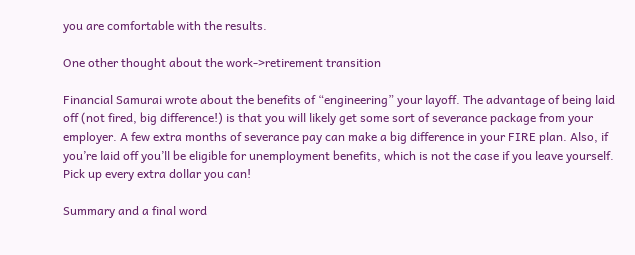you are comfortable with the results.

One other thought about the work->retirement transition

Financial Samurai wrote about the benefits of “engineering” your layoff. The advantage of being laid off (not fired, big difference!) is that you will likely get some sort of severance package from your employer. A few extra months of severance pay can make a big difference in your FIRE plan. Also, if you’re laid off you’ll be eligible for unemployment benefits, which is not the case if you leave yourself. Pick up every extra dollar you can!

Summary and a final word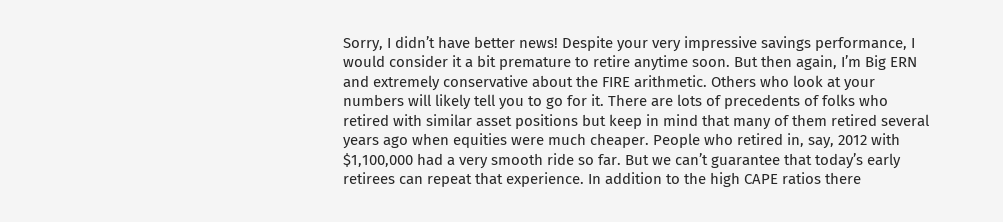Sorry, I didn’t have better news! Despite your very impressive savings performance, I would consider it a bit premature to retire anytime soon. But then again, I’m Big ERN and extremely conservative about the FIRE arithmetic. Others who look at your numbers will likely tell you to go for it. There are lots of precedents of folks who retired with similar asset positions but keep in mind that many of them retired several years ago when equities were much cheaper. People who retired in, say, 2012 with $1,100,000 had a very smooth ride so far. But we can’t guarantee that today’s early retirees can repeat that experience. In addition to the high CAPE ratios there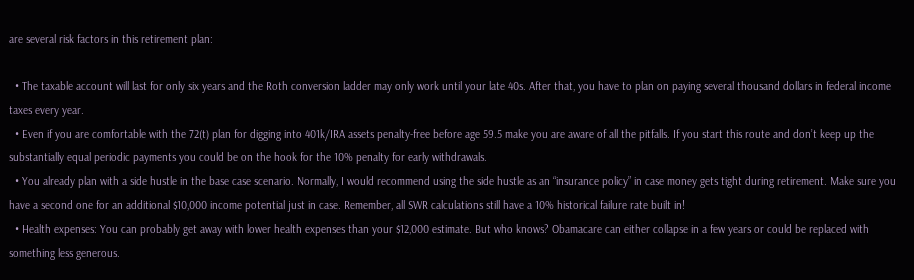are several risk factors in this retirement plan:

  • The taxable account will last for only six years and the Roth conversion ladder may only work until your late 40s. After that, you have to plan on paying several thousand dollars in federal income taxes every year.
  • Even if you are comfortable with the 72(t) plan for digging into 401k/IRA assets penalty-free before age 59.5 make you are aware of all the pitfalls. If you start this route and don’t keep up the substantially equal periodic payments you could be on the hook for the 10% penalty for early withdrawals.
  • You already plan with a side hustle in the base case scenario. Normally, I would recommend using the side hustle as an “insurance policy” in case money gets tight during retirement. Make sure you have a second one for an additional $10,000 income potential just in case. Remember, all SWR calculations still have a 10% historical failure rate built in!
  • Health expenses: You can probably get away with lower health expenses than your $12,000 estimate. But who knows? Obamacare can either collapse in a few years or could be replaced with something less generous.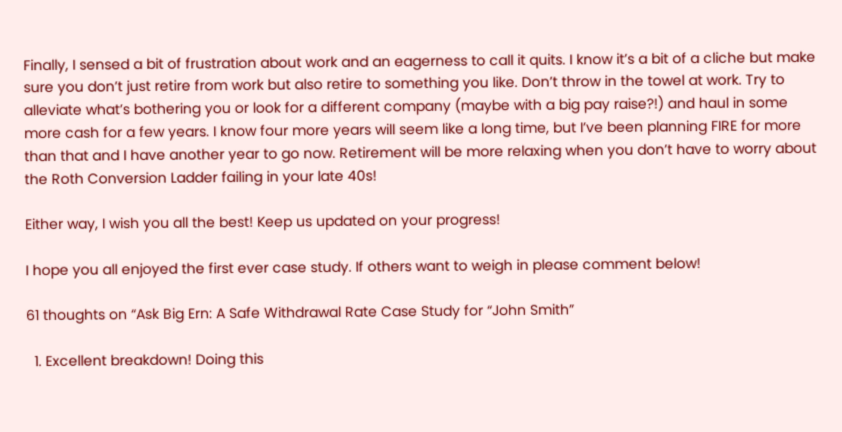Finally, I sensed a bit of frustration about work and an eagerness to call it quits. I know it’s a bit of a cliche but make sure you don’t just retire from work but also retire to something you like. Don’t throw in the towel at work. Try to alleviate what’s bothering you or look for a different company (maybe with a big pay raise?!) and haul in some more cash for a few years. I know four more years will seem like a long time, but I’ve been planning FIRE for more than that and I have another year to go now. Retirement will be more relaxing when you don’t have to worry about the Roth Conversion Ladder failing in your late 40s!

Either way, I wish you all the best! Keep us updated on your progress!

I hope you all enjoyed the first ever case study. If others want to weigh in please comment below!

61 thoughts on “Ask Big Ern: A Safe Withdrawal Rate Case Study for “John Smith”

  1. Excellent breakdown! Doing this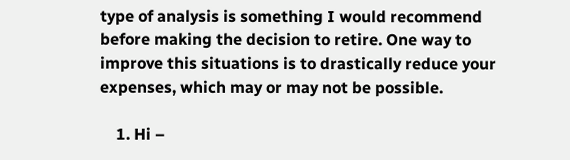type of analysis is something I would recommend before making the decision to retire. One way to improve this situations is to drastically reduce your expenses, which may or may not be possible.

    1. Hi –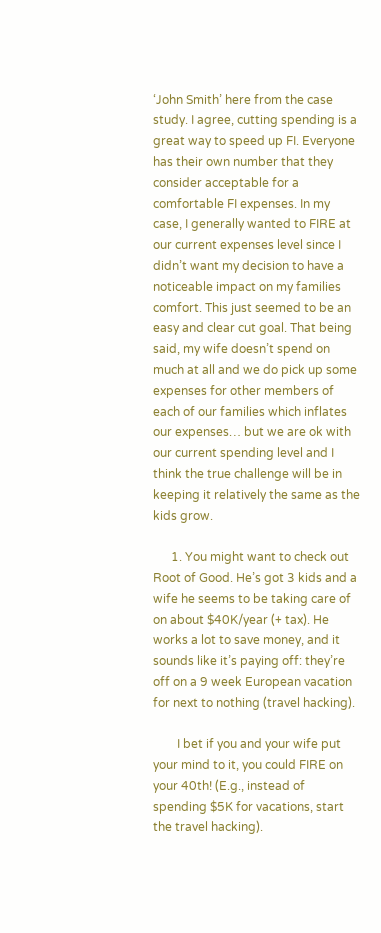‘John Smith’ here from the case study. I agree, cutting spending is a great way to speed up FI. Everyone has their own number that they consider acceptable for a comfortable FI expenses. In my case, I generally wanted to FIRE at our current expenses level since I didn’t want my decision to have a noticeable impact on my families comfort. This just seemed to be an easy and clear cut goal. That being said, my wife doesn’t spend on much at all and we do pick up some expenses for other members of each of our families which inflates our expenses… but we are ok with our current spending level and I think the true challenge will be in keeping it relatively the same as the kids grow.

      1. You might want to check out Root of Good. He’s got 3 kids and a wife he seems to be taking care of on about $40K/year (+ tax). He works a lot to save money, and it sounds like it’s paying off: they’re off on a 9 week European vacation for next to nothing (travel hacking).

        I bet if you and your wife put your mind to it, you could FIRE on your 40th! (E.g., instead of spending $5K for vacations, start the travel hacking).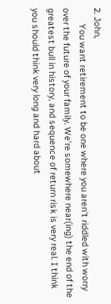2. John,
        You want retirement to be one where you aren’t riddled with worry over the future of your family. We’re somewhere near(ing) the end of the greatest bull in history, and sequence of return risk is very real. I think you should think very long and hard about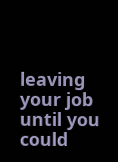leaving your job until you could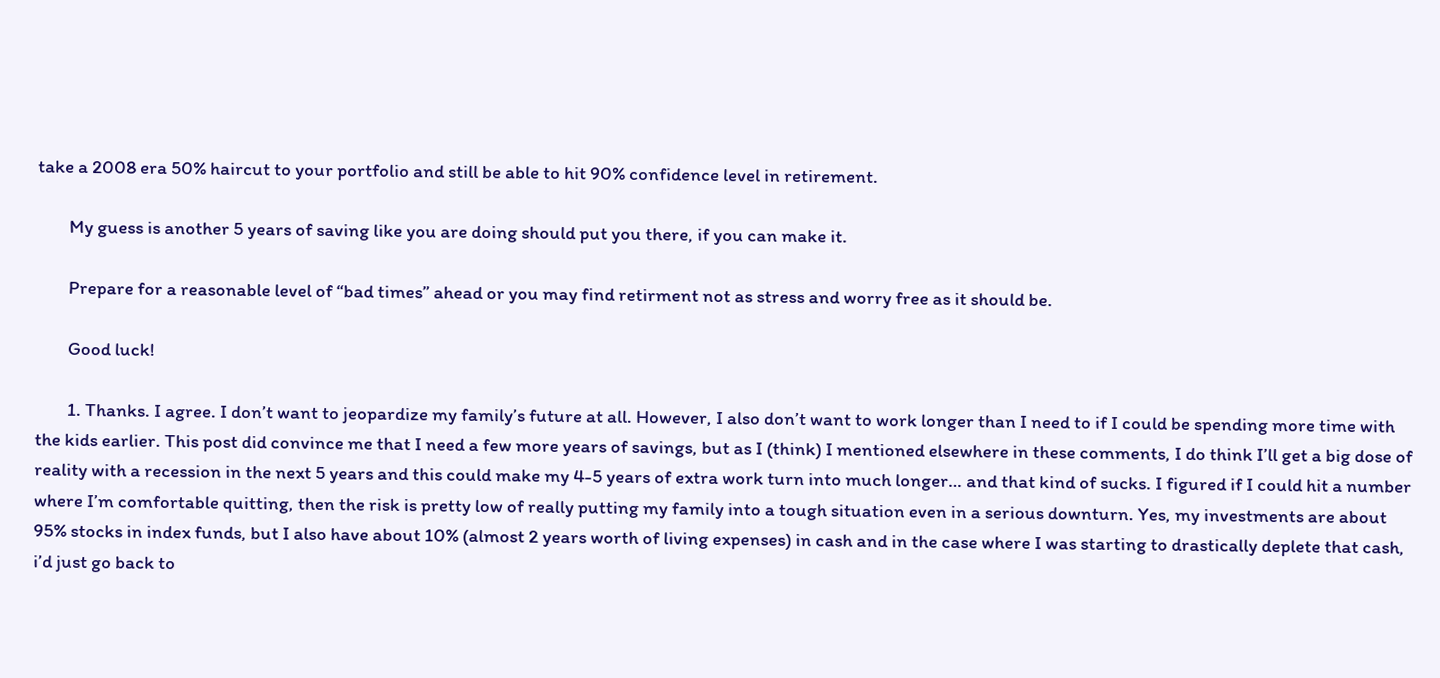take a 2008 era 50% haircut to your portfolio and still be able to hit 90% confidence level in retirement.

        My guess is another 5 years of saving like you are doing should put you there, if you can make it.

        Prepare for a reasonable level of “bad times” ahead or you may find retirment not as stress and worry free as it should be.

        Good luck!

        1. Thanks. I agree. I don’t want to jeopardize my family’s future at all. However, I also don’t want to work longer than I need to if I could be spending more time with the kids earlier. This post did convince me that I need a few more years of savings, but as I (think) I mentioned elsewhere in these comments, I do think I’ll get a big dose of reality with a recession in the next 5 years and this could make my 4-5 years of extra work turn into much longer… and that kind of sucks. I figured if I could hit a number where I’m comfortable quitting, then the risk is pretty low of really putting my family into a tough situation even in a serious downturn. Yes, my investments are about 95% stocks in index funds, but I also have about 10% (almost 2 years worth of living expenses) in cash and in the case where I was starting to drastically deplete that cash, i’d just go back to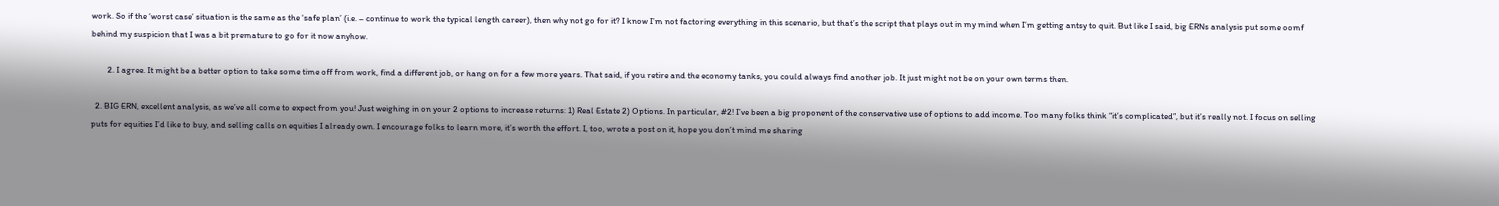work. So if the ‘worst case’ situation is the same as the ‘safe plan’ (i.e. – continue to work the typical length career), then why not go for it? I know I’m not factoring everything in this scenario, but that’s the script that plays out in my mind when I’m getting antsy to quit. But like I said, big ERNs analysis put some oomf behind my suspicion that I was a bit premature to go for it now anyhow.

        2. I agree. It might be a better option to take some time off from work, find a different job, or hang on for a few more years. That said, if you retire and the economy tanks, you could always find another job. It just might not be on your own terms then.

  2. BIG ERN, excellent analysis, as we’ve all come to expect from you! Just weighing in on your 2 options to increase returns: 1) Real Estate 2) Options. In particular, #2! I’ve been a big proponent of the conservative use of options to add income. Too many folks think “it’s complicated”, but it’s really not. I focus on selling puts for equities I’d like to buy, and selling calls on equities I already own. I encourage folks to learn more, it’s worth the effort. I, too, wrote a post on it, hope you don’t mind me sharing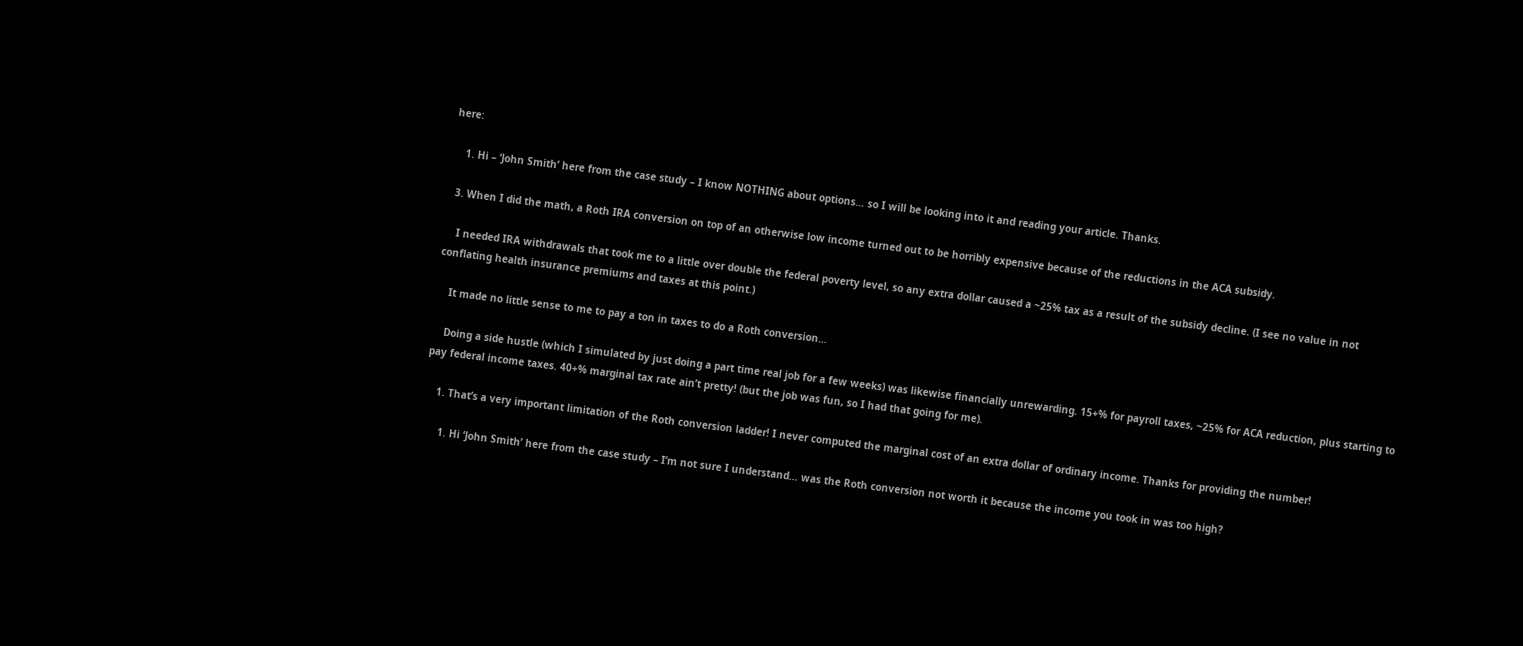here:

    1. Hi – ‘John Smith’ here from the case study – I know NOTHING about options… so I will be looking into it and reading your article. Thanks.

  3. When I did the math, a Roth IRA conversion on top of an otherwise low income turned out to be horribly expensive because of the reductions in the ACA subsidy.

    I needed IRA withdrawals that took me to a little over double the federal poverty level, so any extra dollar caused a ~25% tax as a result of the subsidy decline. (I see no value in not conflating health insurance premiums and taxes at this point.)

    It made no little sense to me to pay a ton in taxes to do a Roth conversion…

    Doing a side hustle (which I simulated by just doing a part time real job for a few weeks) was likewise financially unrewarding. 15+% for payroll taxes, ~25% for ACA reduction, plus starting to pay federal income taxes. 40+% marginal tax rate ain’t pretty! (but the job was fun, so I had that going for me).

    1. That’s a very important limitation of the Roth conversion ladder! I never computed the marginal cost of an extra dollar of ordinary income. Thanks for providing the number!

      1. Hi ‘John Smith’ here from the case study – I’m not sure I understand… was the Roth conversion not worth it because the income you took in was too high?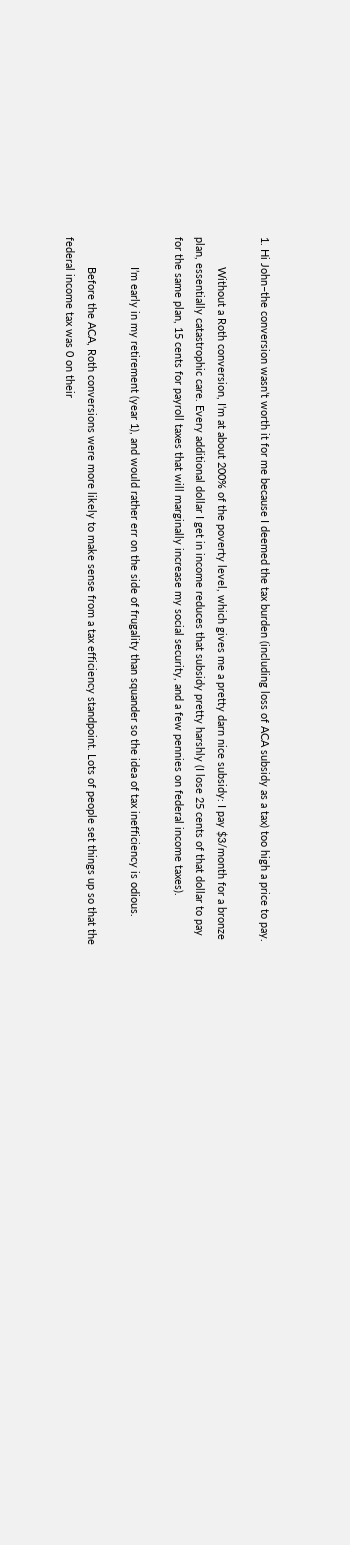1. Hi John–the conversion wasn’t worth it for me because I deemed the tax burden (including loss of ACA subsidy as a tax) too high a price to pay.

          Without a Roth conversion, I’m at about 200% of the poverty level, which gives me a pretty darn nice subsidy: I pay $3/month for a bronze plan, essentially catastrophic care. Every additional dollar I get in income reduces that subsidy pretty harshly (I lose 25 cents of that dollar to pay for the same plan, 15 cents for payroll taxes that will marginally increase my social security, and a few pennies on federal income taxes).

          I’m early in my retirement (year 1), and would rather err on the side of frugality than squander so the idea of tax inefficiency is odious.

          Before the ACA, Roth conversions were more likely to make sense from a tax efficiency standpoint. Lots of people set things up so that the federal income tax was 0 on their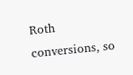Roth conversions, so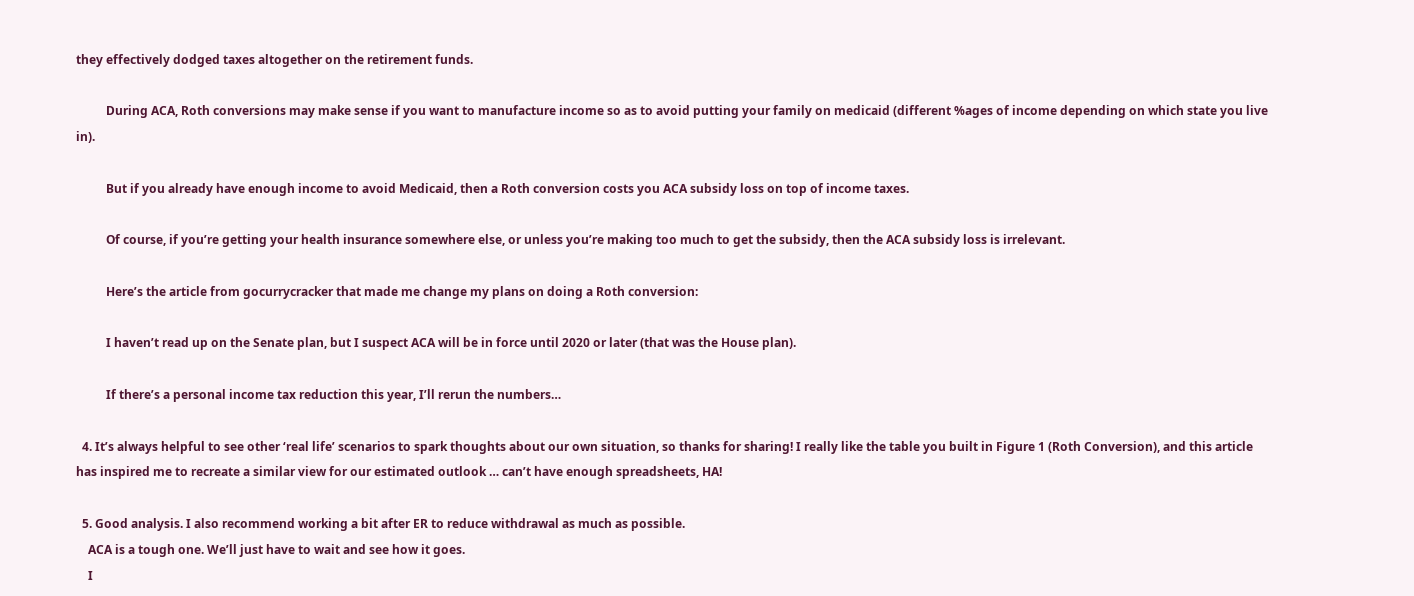they effectively dodged taxes altogether on the retirement funds.

          During ACA, Roth conversions may make sense if you want to manufacture income so as to avoid putting your family on medicaid (different %ages of income depending on which state you live in).

          But if you already have enough income to avoid Medicaid, then a Roth conversion costs you ACA subsidy loss on top of income taxes.

          Of course, if you’re getting your health insurance somewhere else, or unless you’re making too much to get the subsidy, then the ACA subsidy loss is irrelevant.

          Here’s the article from gocurrycracker that made me change my plans on doing a Roth conversion:

          I haven’t read up on the Senate plan, but I suspect ACA will be in force until 2020 or later (that was the House plan).

          If there’s a personal income tax reduction this year, I’ll rerun the numbers…

  4. It’s always helpful to see other ‘real life’ scenarios to spark thoughts about our own situation, so thanks for sharing! I really like the table you built in Figure 1 (Roth Conversion), and this article has inspired me to recreate a similar view for our estimated outlook … can’t have enough spreadsheets, HA!

  5. Good analysis. I also recommend working a bit after ER to reduce withdrawal as much as possible.
    ACA is a tough one. We’ll just have to wait and see how it goes.
    I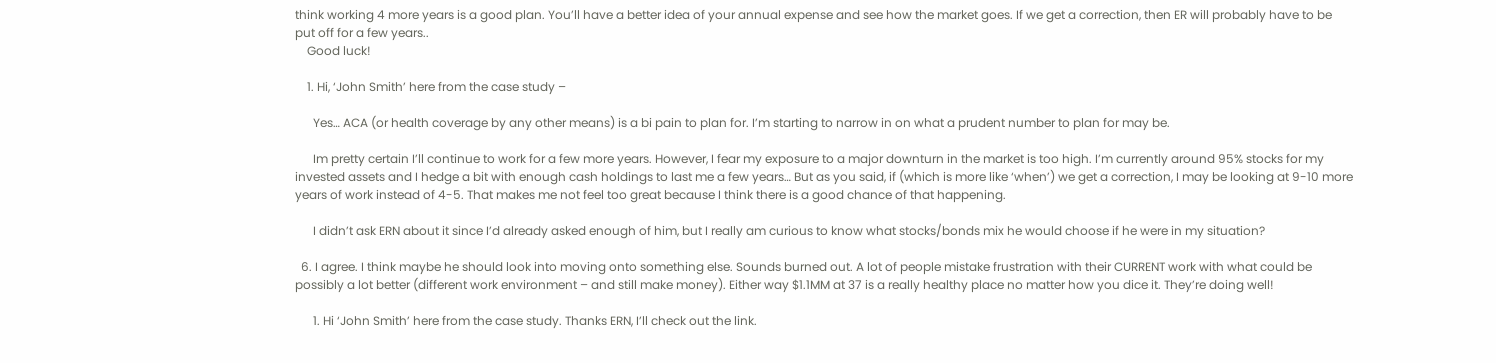think working 4 more years is a good plan. You’ll have a better idea of your annual expense and see how the market goes. If we get a correction, then ER will probably have to be put off for a few years..
    Good luck!

    1. Hi, ‘John Smith’ here from the case study –

      Yes… ACA (or health coverage by any other means) is a bi pain to plan for. I’m starting to narrow in on what a prudent number to plan for may be.

      Im pretty certain I’ll continue to work for a few more years. However, I fear my exposure to a major downturn in the market is too high. I’m currently around 95% stocks for my invested assets and I hedge a bit with enough cash holdings to last me a few years… But as you said, if (which is more like ‘when’) we get a correction, I may be looking at 9-10 more years of work instead of 4-5. That makes me not feel too great because I think there is a good chance of that happening.

      I didn’t ask ERN about it since I’d already asked enough of him, but I really am curious to know what stocks/bonds mix he would choose if he were in my situation?

  6. I agree. I think maybe he should look into moving onto something else. Sounds burned out. A lot of people mistake frustration with their CURRENT work with what could be possibly a lot better (different work environment – and still make money). Either way $1.1MM at 37 is a really healthy place no matter how you dice it. They’re doing well!

      1. Hi ‘John Smith’ here from the case study. Thanks ERN, I’ll check out the link.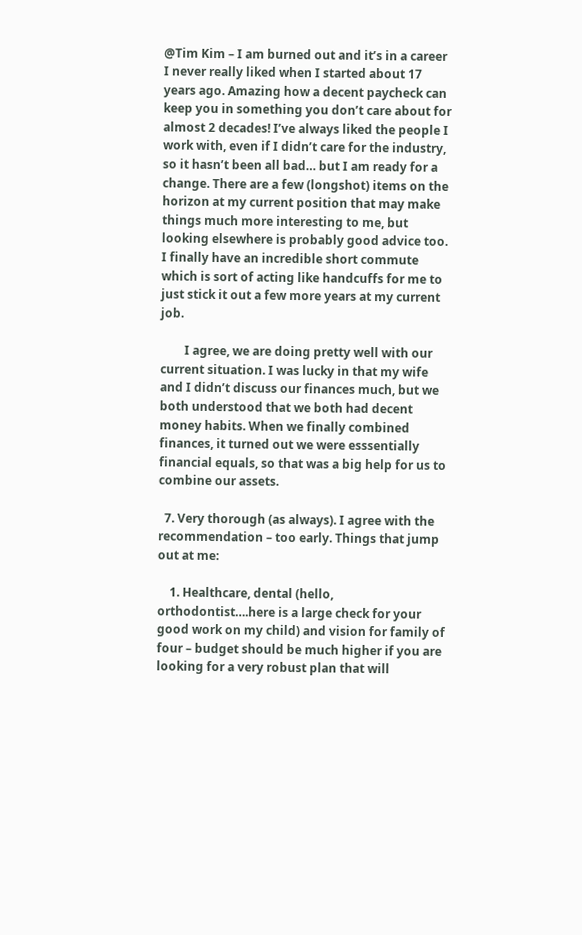@Tim Kim – I am burned out and it’s in a career I never really liked when I started about 17 years ago. Amazing how a decent paycheck can keep you in something you don’t care about for almost 2 decades! I’ve always liked the people I work with, even if I didn’t care for the industry, so it hasn’t been all bad… but I am ready for a change. There are a few (longshot) items on the horizon at my current position that may make things much more interesting to me, but looking elsewhere is probably good advice too. I finally have an incredible short commute which is sort of acting like handcuffs for me to just stick it out a few more years at my current job.

        I agree, we are doing pretty well with our current situation. I was lucky in that my wife and I didn’t discuss our finances much, but we both understood that we both had decent money habits. When we finally combined finances, it turned out we were esssentially financial equals, so that was a big help for us to combine our assets.

  7. Very thorough (as always). I agree with the recommendation – too early. Things that jump out at me:

    1. Healthcare, dental (hello, orthodontist….here is a large check for your good work on my child) and vision for family of four – budget should be much higher if you are looking for a very robust plan that will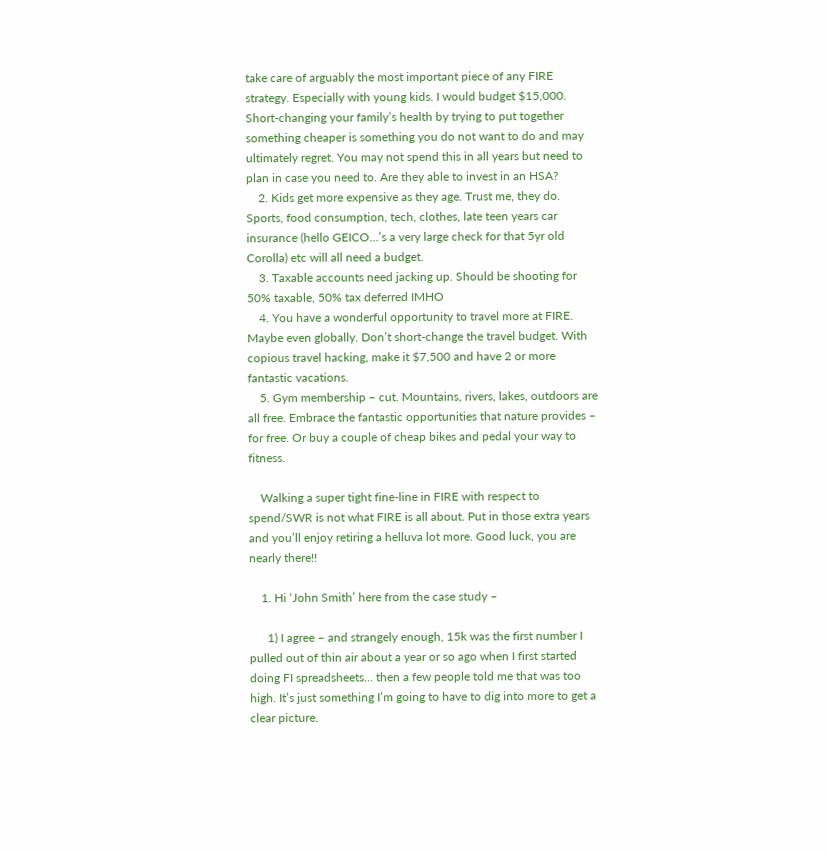take care of arguably the most important piece of any FIRE strategy. Especially with young kids. I would budget $15,000. Short-changing your family’s health by trying to put together something cheaper is something you do not want to do and may ultimately regret. You may not spend this in all years but need to plan in case you need to. Are they able to invest in an HSA?
    2. Kids get more expensive as they age. Trust me, they do. Sports, food consumption, tech, clothes, late teen years car insurance (hello GEICO…’s a very large check for that 5yr old Corolla) etc will all need a budget.
    3. Taxable accounts need jacking up. Should be shooting for 50% taxable, 50% tax deferred IMHO
    4. You have a wonderful opportunity to travel more at FIRE. Maybe even globally. Don’t short-change the travel budget. With copious travel hacking, make it $7,500 and have 2 or more fantastic vacations.
    5. Gym membership – cut. Mountains, rivers, lakes, outdoors are all free. Embrace the fantastic opportunities that nature provides – for free. Or buy a couple of cheap bikes and pedal your way to fitness.

    Walking a super tight fine-line in FIRE with respect to spend/SWR is not what FIRE is all about. Put in those extra years and you’ll enjoy retiring a helluva lot more. Good luck, you are nearly there!!

    1. Hi ‘John Smith’ here from the case study –

      1) I agree – and strangely enough, 15k was the first number I pulled out of thin air about a year or so ago when I first started doing FI spreadsheets… then a few people told me that was too high. It’s just something I’m going to have to dig into more to get a clear picture.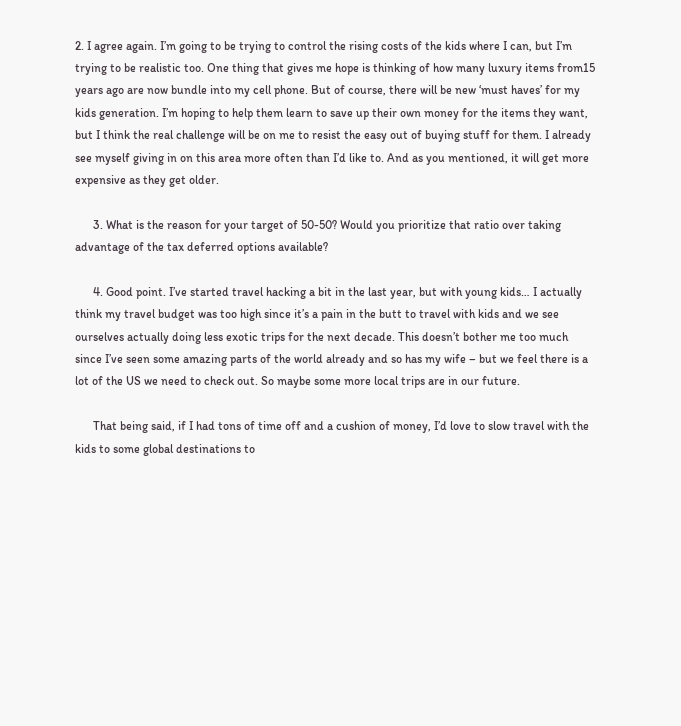2. I agree again. I’m going to be trying to control the rising costs of the kids where I can, but I’m trying to be realistic too. One thing that gives me hope is thinking of how many luxury items from15 years ago are now bundle into my cell phone. But of course, there will be new ‘must haves’ for my kids generation. I’m hoping to help them learn to save up their own money for the items they want, but I think the real challenge will be on me to resist the easy out of buying stuff for them. I already see myself giving in on this area more often than I’d like to. And as you mentioned, it will get more expensive as they get older.

      3. What is the reason for your target of 50-50? Would you prioritize that ratio over taking advantage of the tax deferred options available?

      4. Good point. I’ve started travel hacking a bit in the last year, but with young kids… I actually think my travel budget was too high since it’s a pain in the butt to travel with kids and we see ourselves actually doing less exotic trips for the next decade. This doesn’t bother me too much since I’ve seen some amazing parts of the world already and so has my wife – but we feel there is a lot of the US we need to check out. So maybe some more local trips are in our future.

      That being said, if I had tons of time off and a cushion of money, I’d love to slow travel with the kids to some global destinations to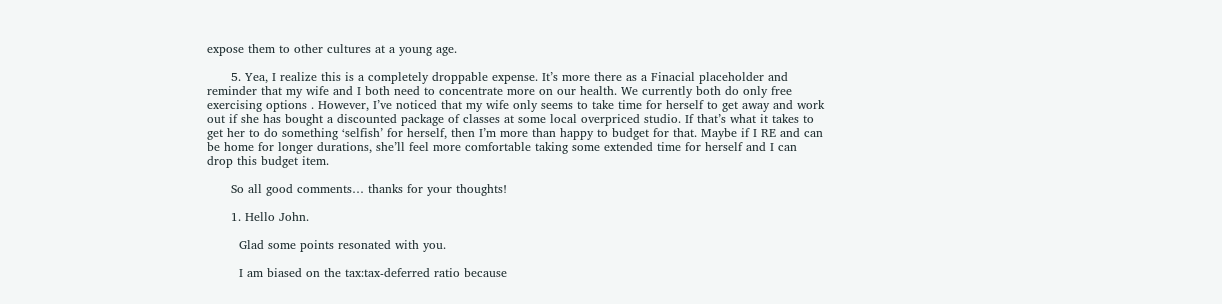expose them to other cultures at a young age.

      5. Yea, I realize this is a completely droppable expense. It’s more there as a Finacial placeholder and reminder that my wife and I both need to concentrate more on our health. We currently both do only free exercising options . However, I’ve noticed that my wife only seems to take time for herself to get away and work out if she has bought a discounted package of classes at some local overpriced studio. If that’s what it takes to get her to do something ‘selfish’ for herself, then I’m more than happy to budget for that. Maybe if I RE and can be home for longer durations, she’ll feel more comfortable taking some extended time for herself and I can drop this budget item.

      So all good comments… thanks for your thoughts!

      1. Hello John.

        Glad some points resonated with you.

        I am biased on the tax:tax-deferred ratio because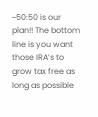~50:50 is our plan!! The bottom line is you want those IRA’s to grow tax free as long as possible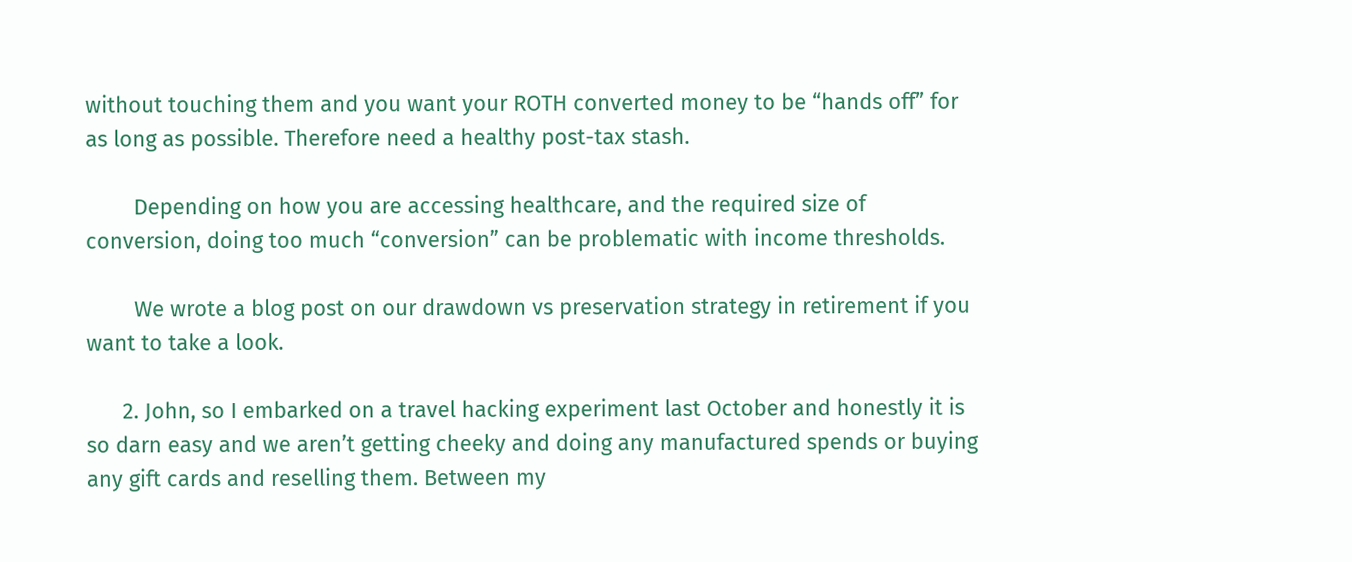without touching them and you want your ROTH converted money to be “hands off” for as long as possible. Therefore need a healthy post-tax stash.

        Depending on how you are accessing healthcare, and the required size of conversion, doing too much “conversion” can be problematic with income thresholds.

        We wrote a blog post on our drawdown vs preservation strategy in retirement if you want to take a look.

      2. John, so I embarked on a travel hacking experiment last October and honestly it is so darn easy and we aren’t getting cheeky and doing any manufactured spends or buying any gift cards and reselling them. Between my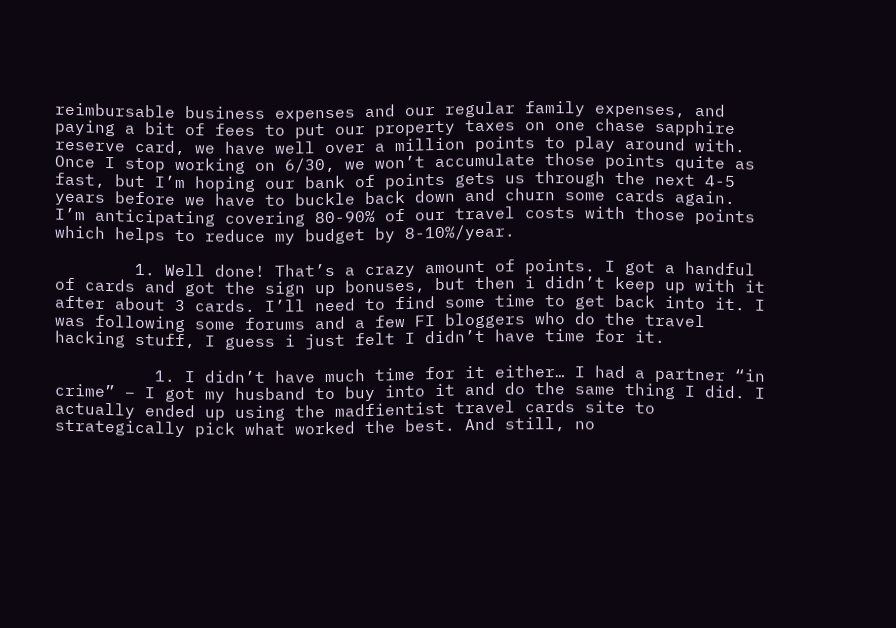reimbursable business expenses and our regular family expenses, and paying a bit of fees to put our property taxes on one chase sapphire reserve card, we have well over a million points to play around with. Once I stop working on 6/30, we won’t accumulate those points quite as fast, but I’m hoping our bank of points gets us through the next 4-5 years before we have to buckle back down and churn some cards again. I’m anticipating covering 80-90% of our travel costs with those points which helps to reduce my budget by 8-10%/year.

        1. Well done! That’s a crazy amount of points. I got a handful of cards and got the sign up bonuses, but then i didn’t keep up with it after about 3 cards. I’ll need to find some time to get back into it. I was following some forums and a few FI bloggers who do the travel hacking stuff, I guess i just felt I didn’t have time for it.

          1. I didn’t have much time for it either… I had a partner “in crime” – I got my husband to buy into it and do the same thing I did. I actually ended up using the madfientist travel cards site to strategically pick what worked the best. And still, no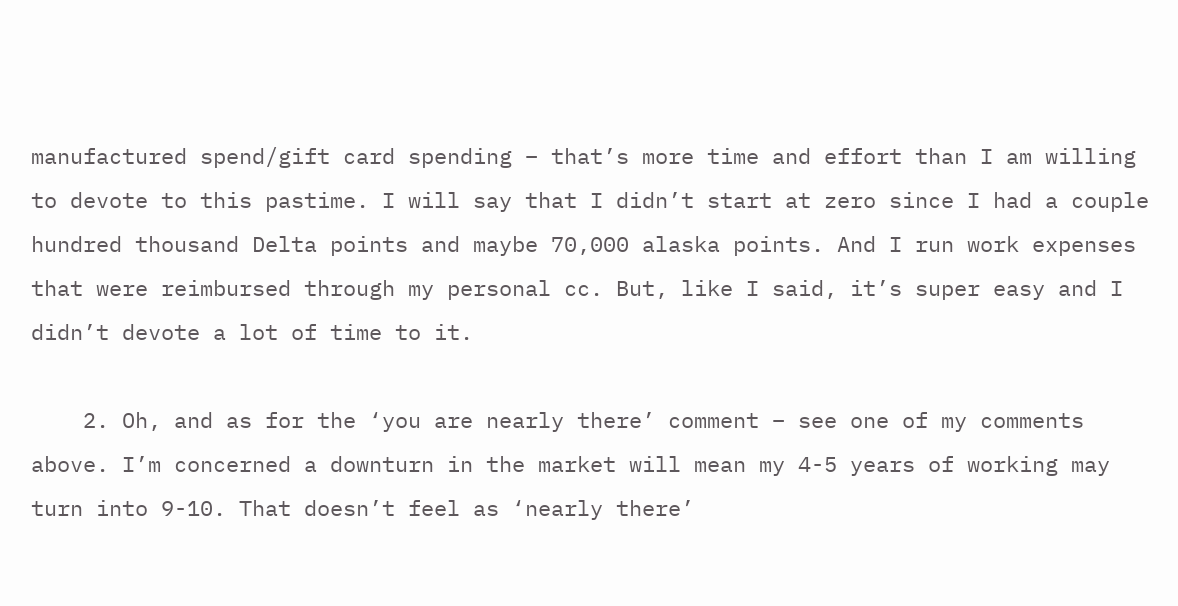manufactured spend/gift card spending – that’s more time and effort than I am willing to devote to this pastime. I will say that I didn’t start at zero since I had a couple hundred thousand Delta points and maybe 70,000 alaska points. And I run work expenses that were reimbursed through my personal cc. But, like I said, it’s super easy and I didn’t devote a lot of time to it.

    2. Oh, and as for the ‘you are nearly there’ comment – see one of my comments above. I’m concerned a downturn in the market will mean my 4-5 years of working may turn into 9-10. That doesn’t feel as ‘nearly there’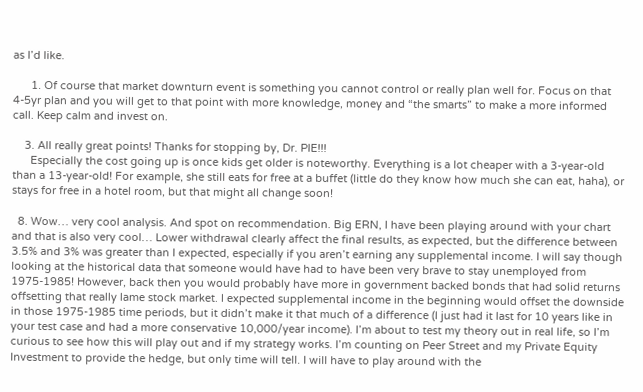as I’d like.

      1. Of course that market downturn event is something you cannot control or really plan well for. Focus on that 4-5yr plan and you will get to that point with more knowledge, money and “the smarts” to make a more informed call. Keep calm and invest on.

    3. All really great points! Thanks for stopping by, Dr. PIE!!!
      Especially the cost going up is once kids get older is noteworthy. Everything is a lot cheaper with a 3-year-old than a 13-year-old! For example, she still eats for free at a buffet (little do they know how much she can eat, haha), or stays for free in a hotel room, but that might all change soon!

  8. Wow… very cool analysis. And spot on recommendation. Big ERN, I have been playing around with your chart and that is also very cool… Lower withdrawal clearly affect the final results, as expected, but the difference between 3.5% and 3% was greater than I expected, especially if you aren’t earning any supplemental income. I will say though looking at the historical data that someone would have had to have been very brave to stay unemployed from 1975-1985! However, back then you would probably have more in government backed bonds that had solid returns offsetting that really lame stock market. I expected supplemental income in the beginning would offset the downside in those 1975-1985 time periods, but it didn’t make it that much of a difference (I just had it last for 10 years like in your test case and had a more conservative 10,000/year income). I’m about to test my theory out in real life, so I’m curious to see how this will play out and if my strategy works. I’m counting on Peer Street and my Private Equity Investment to provide the hedge, but only time will tell. I will have to play around with the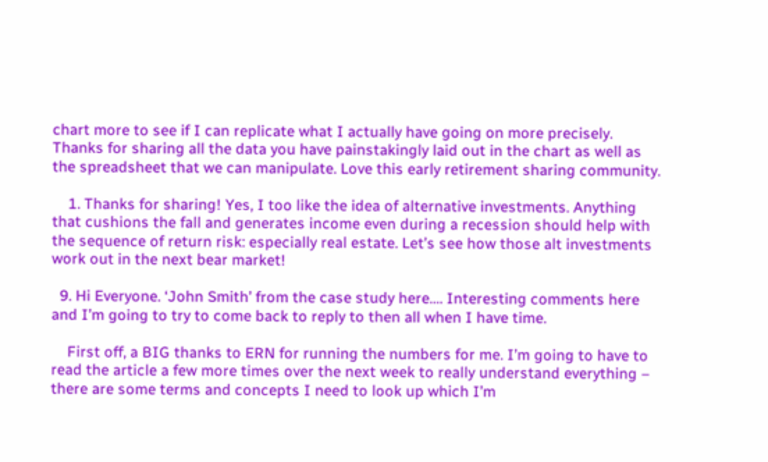chart more to see if I can replicate what I actually have going on more precisely. Thanks for sharing all the data you have painstakingly laid out in the chart as well as the spreadsheet that we can manipulate. Love this early retirement sharing community.

    1. Thanks for sharing! Yes, I too like the idea of alternative investments. Anything that cushions the fall and generates income even during a recession should help with the sequence of return risk: especially real estate. Let’s see how those alt investments work out in the next bear market!

  9. Hi Everyone. ‘John Smith’ from the case study here…. Interesting comments here and I’m going to try to come back to reply to then all when I have time.

    First off, a BIG thanks to ERN for running the numbers for me. I’m going to have to read the article a few more times over the next week to really understand everything – there are some terms and concepts I need to look up which I’m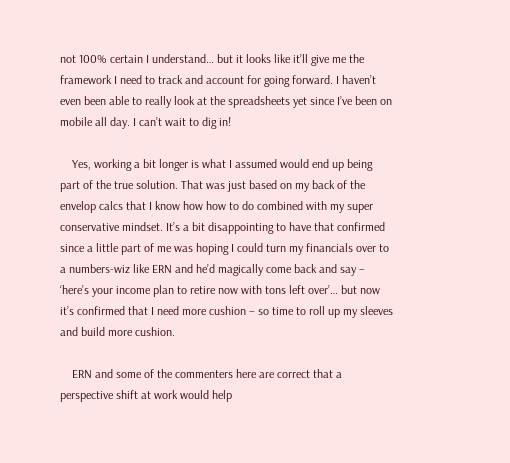not 100% certain I understand… but it looks like it’ll give me the framework I need to track and account for going forward. I haven’t even been able to really look at the spreadsheets yet since I’ve been on mobile all day. I can’t wait to dig in!

    Yes, working a bit longer is what I assumed would end up being part of the true solution. That was just based on my back of the envelop calcs that I know how how to do combined with my super conservative mindset. It’s a bit disappointing to have that confirmed since a little part of me was hoping I could turn my financials over to a numbers-wiz like ERN and he’d magically come back and say – ‘here’s your income plan to retire now with tons left over’… but now it’s confirmed that I need more cushion – so time to roll up my sleeves and build more cushion.

    ERN and some of the commenters here are correct that a perspective shift at work would help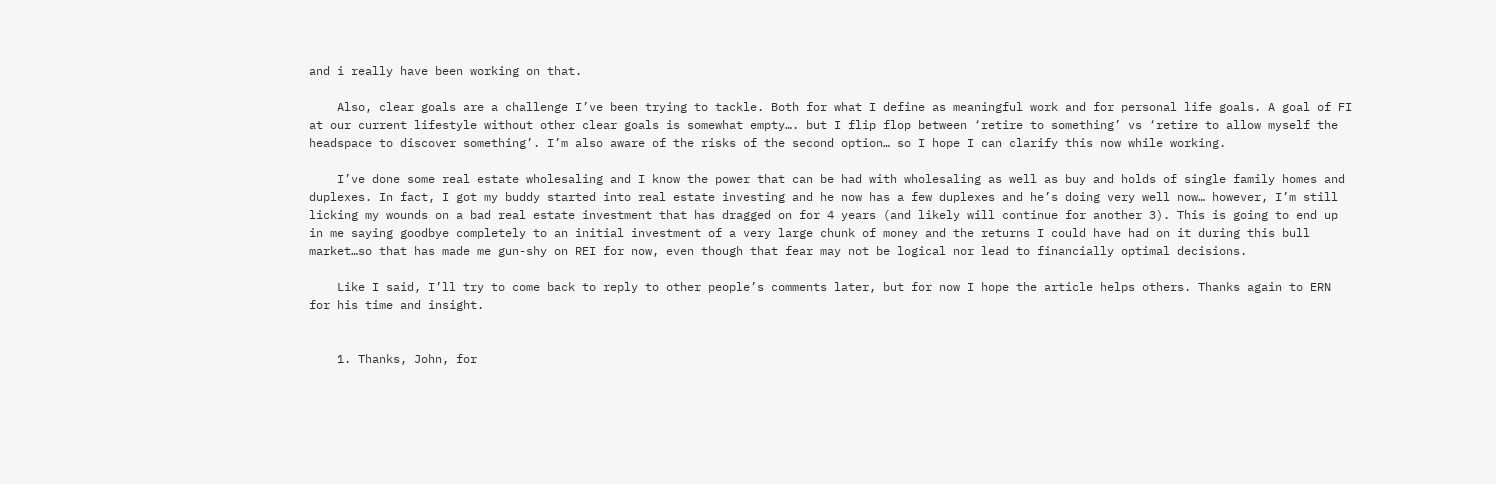and i really have been working on that.

    Also, clear goals are a challenge I’ve been trying to tackle. Both for what I define as meaningful work and for personal life goals. A goal of FI at our current lifestyle without other clear goals is somewhat empty…. but I flip flop between ‘retire to something’ vs ‘retire to allow myself the headspace to discover something’. I’m also aware of the risks of the second option… so I hope I can clarify this now while working.

    I’ve done some real estate wholesaling and I know the power that can be had with wholesaling as well as buy and holds of single family homes and duplexes. In fact, I got my buddy started into real estate investing and he now has a few duplexes and he’s doing very well now… however, I’m still licking my wounds on a bad real estate investment that has dragged on for 4 years (and likely will continue for another 3). This is going to end up in me saying goodbye completely to an initial investment of a very large chunk of money and the returns I could have had on it during this bull market…so that has made me gun-shy on REI for now, even though that fear may not be logical nor lead to financially optimal decisions.

    Like I said, I’ll try to come back to reply to other people’s comments later, but for now I hope the article helps others. Thanks again to ERN for his time and insight.


    1. Thanks, John, for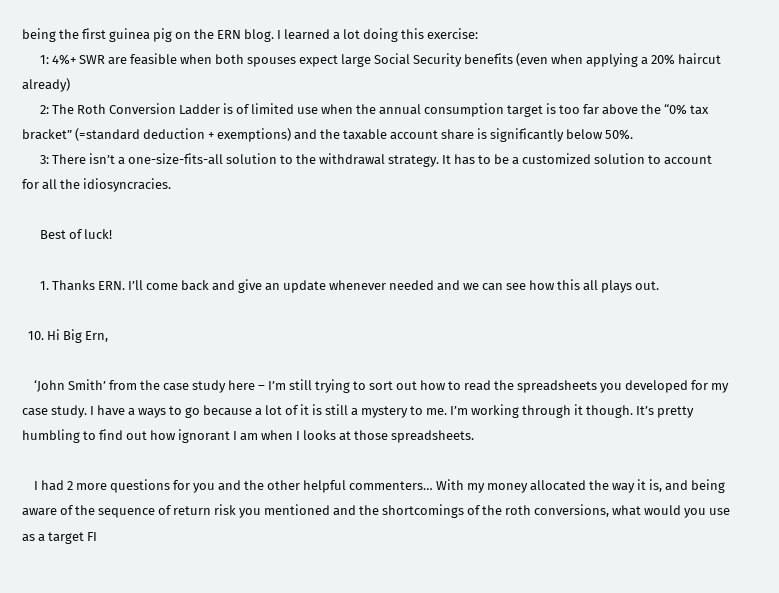being the first guinea pig on the ERN blog. I learned a lot doing this exercise:
      1: 4%+ SWR are feasible when both spouses expect large Social Security benefits (even when applying a 20% haircut already)
      2: The Roth Conversion Ladder is of limited use when the annual consumption target is too far above the “0% tax bracket” (=standard deduction + exemptions) and the taxable account share is significantly below 50%.
      3: There isn’t a one-size-fits-all solution to the withdrawal strategy. It has to be a customized solution to account for all the idiosyncracies.

      Best of luck!

      1. Thanks ERN. I’ll come back and give an update whenever needed and we can see how this all plays out.

  10. Hi Big Ern,

    ‘John Smith’ from the case study here – I’m still trying to sort out how to read the spreadsheets you developed for my case study. I have a ways to go because a lot of it is still a mystery to me. I’m working through it though. It’s pretty humbling to find out how ignorant I am when I looks at those spreadsheets.

    I had 2 more questions for you and the other helpful commenters… With my money allocated the way it is, and being aware of the sequence of return risk you mentioned and the shortcomings of the roth conversions, what would you use as a target FI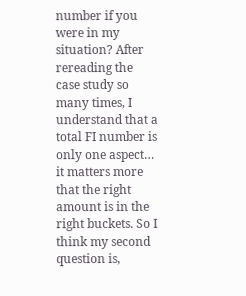number if you were in my situation? After rereading the case study so many times, I understand that a total FI number is only one aspect… it matters more that the right amount is in the right buckets. So I think my second question is,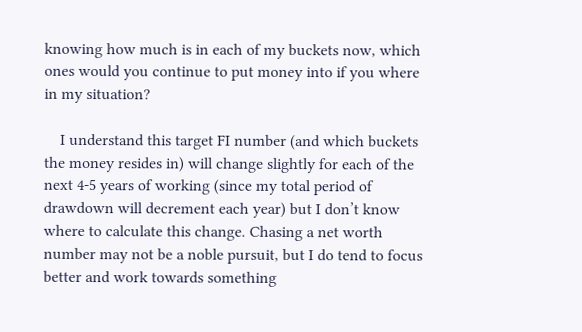knowing how much is in each of my buckets now, which ones would you continue to put money into if you where in my situation?

    I understand this target FI number (and which buckets the money resides in) will change slightly for each of the next 4-5 years of working (since my total period of drawdown will decrement each year) but I don’t know where to calculate this change. Chasing a net worth number may not be a noble pursuit, but I do tend to focus better and work towards something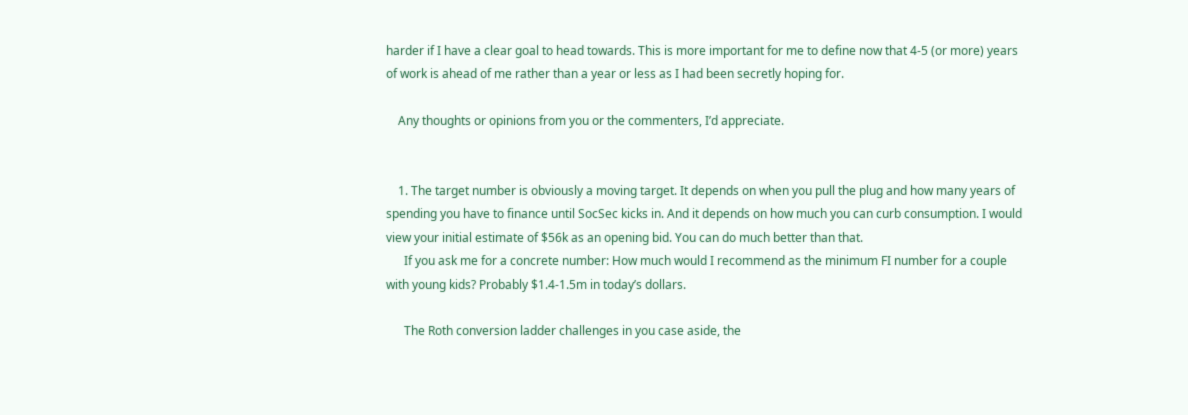harder if I have a clear goal to head towards. This is more important for me to define now that 4-5 (or more) years of work is ahead of me rather than a year or less as I had been secretly hoping for.

    Any thoughts or opinions from you or the commenters, I’d appreciate.


    1. The target number is obviously a moving target. It depends on when you pull the plug and how many years of spending you have to finance until SocSec kicks in. And it depends on how much you can curb consumption. I would view your initial estimate of $56k as an opening bid. You can do much better than that.
      If you ask me for a concrete number: How much would I recommend as the minimum FI number for a couple with young kids? Probably $1.4-1.5m in today’s dollars.

      The Roth conversion ladder challenges in you case aside, the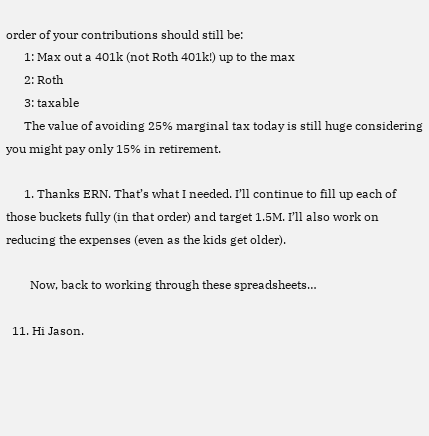order of your contributions should still be:
      1: Max out a 401k (not Roth 401k!) up to the max
      2: Roth
      3: taxable
      The value of avoiding 25% marginal tax today is still huge considering you might pay only 15% in retirement.

      1. Thanks ERN. That’s what I needed. I’ll continue to fill up each of those buckets fully (in that order) and target 1.5M. I’ll also work on reducing the expenses (even as the kids get older).

        Now, back to working through these spreadsheets…

  11. Hi Jason.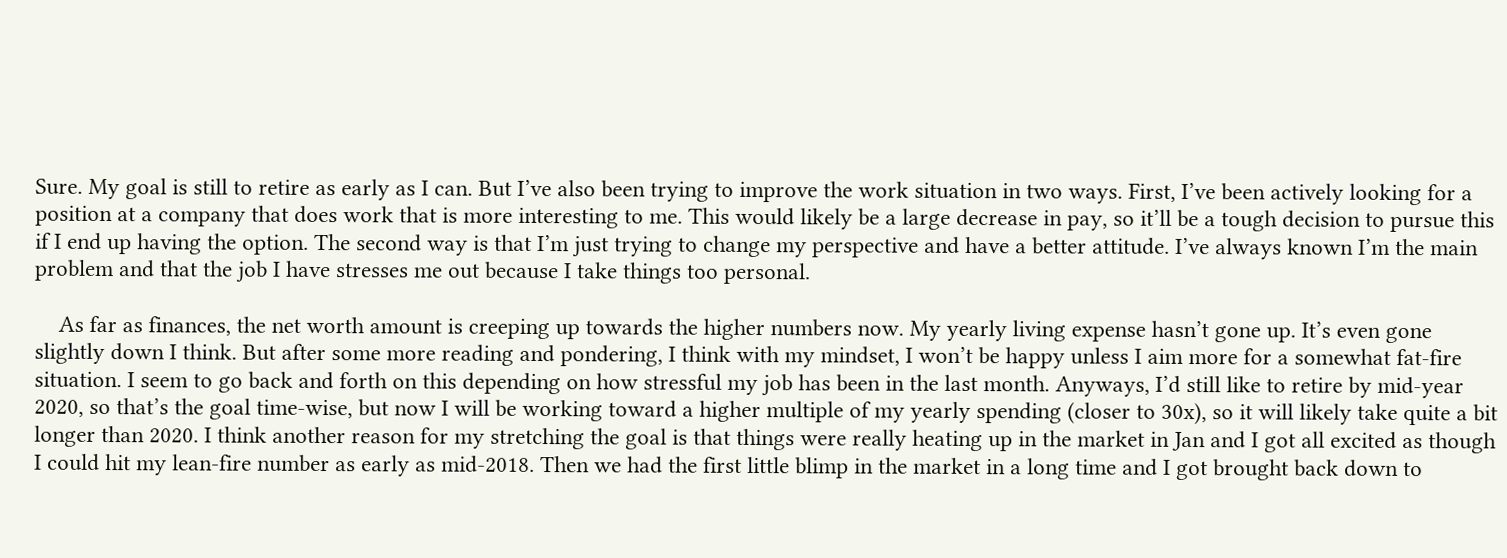Sure. My goal is still to retire as early as I can. But I’ve also been trying to improve the work situation in two ways. First, I’ve been actively looking for a position at a company that does work that is more interesting to me. This would likely be a large decrease in pay, so it’ll be a tough decision to pursue this if I end up having the option. The second way is that I’m just trying to change my perspective and have a better attitude. I’ve always known I’m the main problem and that the job I have stresses me out because I take things too personal.

    As far as finances, the net worth amount is creeping up towards the higher numbers now. My yearly living expense hasn’t gone up. It’s even gone slightly down I think. But after some more reading and pondering, I think with my mindset, I won’t be happy unless I aim more for a somewhat fat-fire situation. I seem to go back and forth on this depending on how stressful my job has been in the last month. Anyways, I’d still like to retire by mid-year 2020, so that’s the goal time-wise, but now I will be working toward a higher multiple of my yearly spending (closer to 30x), so it will likely take quite a bit longer than 2020. I think another reason for my stretching the goal is that things were really heating up in the market in Jan and I got all excited as though I could hit my lean-fire number as early as mid-2018. Then we had the first little blimp in the market in a long time and I got brought back down to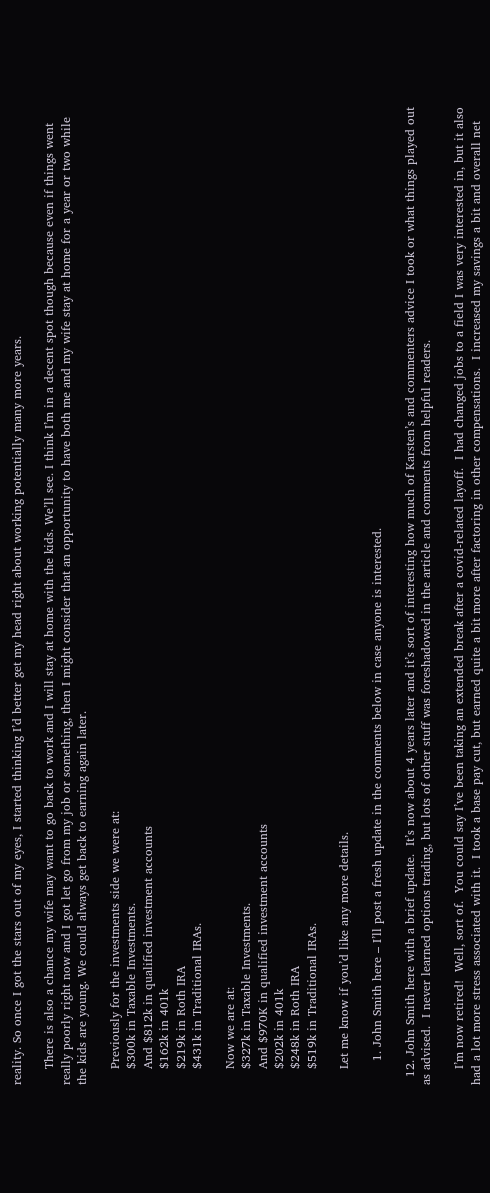reality. So once I got the stars out of my eyes, I started thinking I’d better get my head right about working potentially many more years.

    There is also a chance my wife may want to go back to work and I will stay at home with the kids. We’ll see. I think I’m in a decent spot though because even if things went really poorly right now and I got let go from my job or something, then I might consider that an opportunity to have both me and my wife stay at home for a year or two while the kids are young. We could always get back to earning again later.

    Previously for the investments side we were at:
    $300k in Taxable Investments.
    And $812k in qualified investment accounts
    $162k in 401k
    $219k in Roth IRA
    $431k in Traditional IRAs.

    Now we are at:
    $327k in Taxable Investments.
    And $970K in qualified investment accounts
    $202k in 401k
    $248k in Roth IRA
    $519k in Traditional IRAs.

    Let me know if you’d like any more details.

      1. John Smith here – I’ll post a fresh update in the comments below in case anyone is interested.

  12. John Smith here with a brief update.  It’s now about 4 years later and it’s sort of interesting how much of Karsten’s and commenters advice I took or what things played out as advised.  I never learned options trading, but lots of other stuff was foreshadowed in the article and comments from helpful readers.

    I’m now retired!  Well, sort of.  You could say I’ve been taking an extended break after a covid-related layoff.  I had changed jobs to a field I was very interested in, but it also had a lot more stress associated with it.  I took a base pay cut, but earned quite a bit more after factoring in other compensations.  I increased my savings a bit and overall net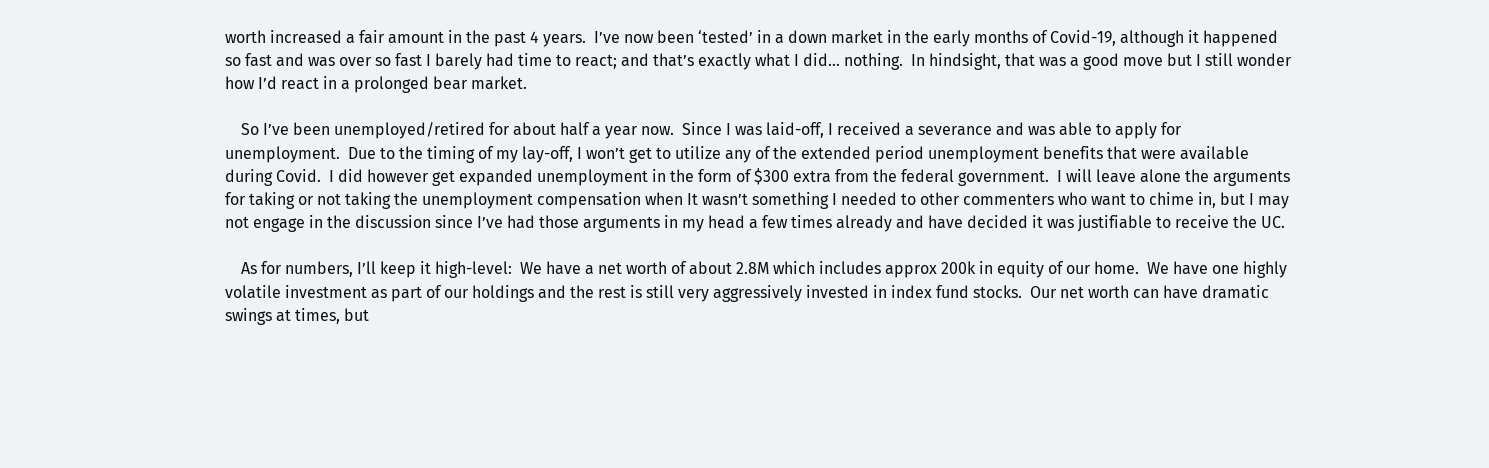worth increased a fair amount in the past 4 years.  I’ve now been ‘tested’ in a down market in the early months of Covid-19, although it happened so fast and was over so fast I barely had time to react; and that’s exactly what I did… nothing.  In hindsight, that was a good move but I still wonder how I’d react in a prolonged bear market.

    So I’ve been unemployed/retired for about half a year now.  Since I was laid-off, I received a severance and was able to apply for unemployment.  Due to the timing of my lay-off, I won’t get to utilize any of the extended period unemployment benefits that were available during Covid.  I did however get expanded unemployment in the form of $300 extra from the federal government.  I will leave alone the arguments for taking or not taking the unemployment compensation when It wasn’t something I needed to other commenters who want to chime in, but I may not engage in the discussion since I’ve had those arguments in my head a few times already and have decided it was justifiable to receive the UC.

    As for numbers, I’ll keep it high-level:  We have a net worth of about 2.8M which includes approx 200k in equity of our home.  We have one highly volatile investment as part of our holdings and the rest is still very aggressively invested in index fund stocks.  Our net worth can have dramatic swings at times, but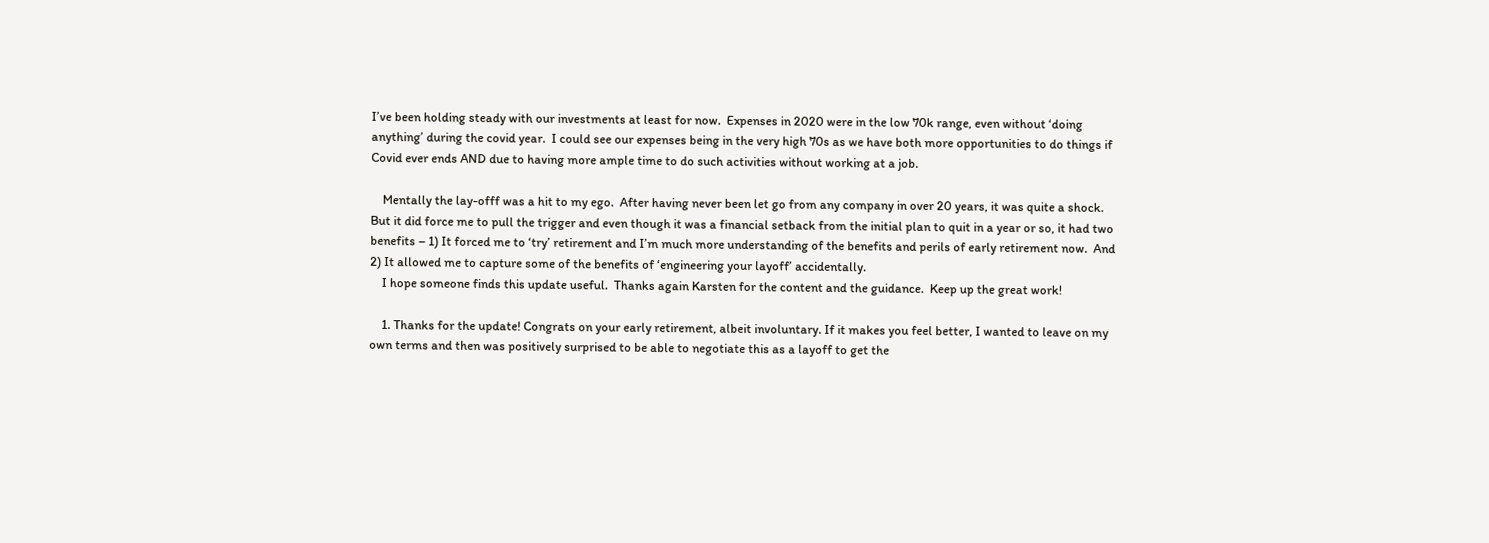I’ve been holding steady with our investments at least for now.  Expenses in 2020 were in the low 70k range, even without ‘doing anything’ during the covid year.  I could see our expenses being in the very high 70s as we have both more opportunities to do things if Covid ever ends AND due to having more ample time to do such activities without working at a job.

    Mentally the lay-offf was a hit to my ego.  After having never been let go from any company in over 20 years, it was quite a shock.  But it did force me to pull the trigger and even though it was a financial setback from the initial plan to quit in a year or so, it had two benefits – 1) It forced me to ‘try’ retirement and I’m much more understanding of the benefits and perils of early retirement now.  And 2) It allowed me to capture some of the benefits of ‘engineering your layoff’ accidentally.
    I hope someone finds this update useful.  Thanks again Karsten for the content and the guidance.  Keep up the great work!

    1. Thanks for the update! Congrats on your early retirement, albeit involuntary. If it makes you feel better, I wanted to leave on my own terms and then was positively surprised to be able to negotiate this as a layoff to get the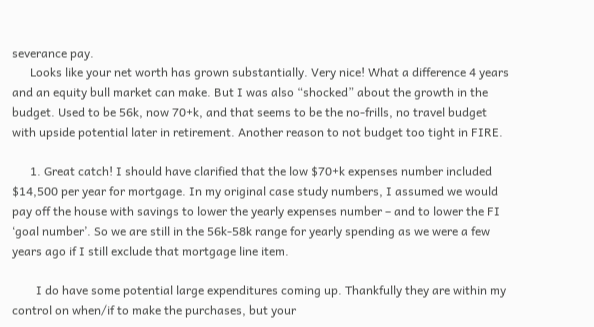severance pay.
      Looks like your net worth has grown substantially. Very nice! What a difference 4 years and an equity bull market can make. But I was also “shocked” about the growth in the budget. Used to be 56k, now 70+k, and that seems to be the no-frills, no travel budget with upside potential later in retirement. Another reason to not budget too tight in FIRE.

      1. Great catch! I should have clarified that the low $70+k expenses number included $14,500 per year for mortgage. In my original case study numbers, I assumed we would pay off the house with savings to lower the yearly expenses number – and to lower the FI ‘goal number’. So we are still in the 56k-58k range for yearly spending as we were a few years ago if I still exclude that mortgage line item.

        I do have some potential large expenditures coming up. Thankfully they are within my control on when/if to make the purchases, but your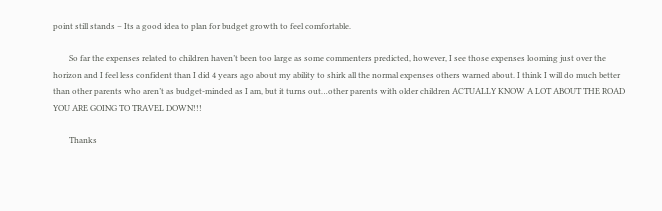point still stands – Its a good idea to plan for budget growth to feel comfortable.

        So far the expenses related to children haven’t been too large as some commenters predicted, however, I see those expenses looming just over the horizon and I feel less confident than I did 4 years ago about my ability to shirk all the normal expenses others warned about. I think I will do much better than other parents who aren’t as budget-minded as I am, but it turns out…other parents with older children ACTUALLY KNOW A LOT ABOUT THE ROAD YOU ARE GOING TO TRAVEL DOWN!!!

        Thanks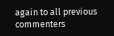again to all previous commenters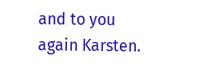and to you again Karsten.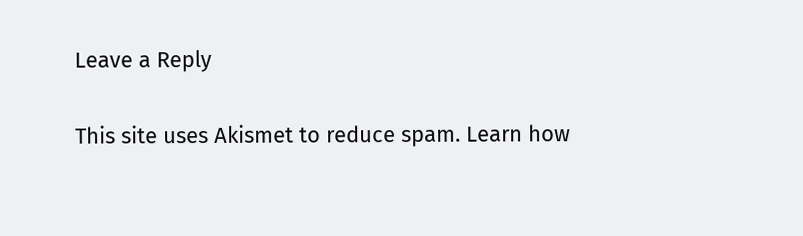Leave a Reply

This site uses Akismet to reduce spam. Learn how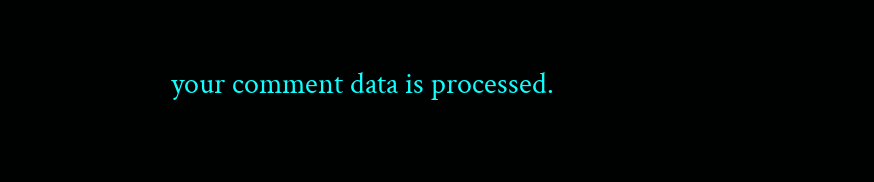your comment data is processed.